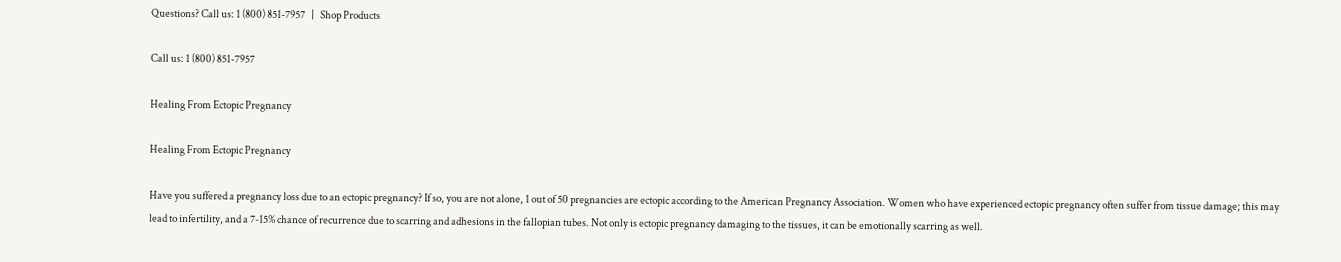Questions? Call us: 1 (800) 851-7957   |   Shop Products

Call us: 1 (800) 851-7957

Healing From Ectopic Pregnancy

Healing From Ectopic Pregnancy

Have you suffered a pregnancy loss due to an ectopic pregnancy? If so, you are not alone, 1 out of 50 pregnancies are ectopic according to the American Pregnancy Association. Women who have experienced ectopic pregnancy often suffer from tissue damage; this may lead to infertility, and a 7-15% chance of recurrence due to scarring and adhesions in the fallopian tubes. Not only is ectopic pregnancy damaging to the tissues, it can be emotionally scarring as well.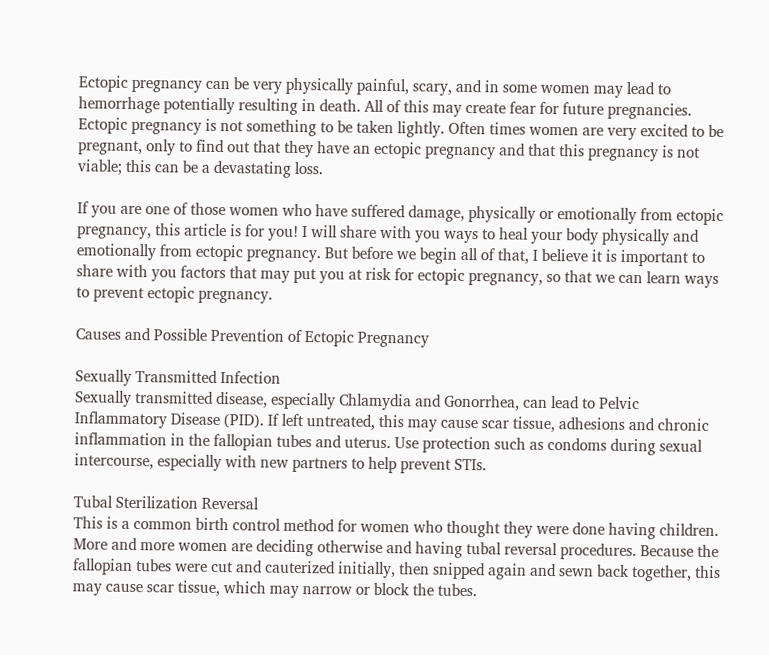Ectopic pregnancy can be very physically painful, scary, and in some women may lead to hemorrhage potentially resulting in death. All of this may create fear for future pregnancies. Ectopic pregnancy is not something to be taken lightly. Often times women are very excited to be pregnant, only to find out that they have an ectopic pregnancy and that this pregnancy is not viable; this can be a devastating loss.

If you are one of those women who have suffered damage, physically or emotionally from ectopic pregnancy, this article is for you! I will share with you ways to heal your body physically and emotionally from ectopic pregnancy. But before we begin all of that, I believe it is important to share with you factors that may put you at risk for ectopic pregnancy, so that we can learn ways to prevent ectopic pregnancy.

Causes and Possible Prevention of Ectopic Pregnancy

Sexually Transmitted Infection
Sexually transmitted disease, especially Chlamydia and Gonorrhea, can lead to Pelvic Inflammatory Disease (PID). If left untreated, this may cause scar tissue, adhesions and chronic inflammation in the fallopian tubes and uterus. Use protection such as condoms during sexual intercourse, especially with new partners to help prevent STIs.

Tubal Sterilization Reversal
This is a common birth control method for women who thought they were done having children. More and more women are deciding otherwise and having tubal reversal procedures. Because the fallopian tubes were cut and cauterized initially, then snipped again and sewn back together, this may cause scar tissue, which may narrow or block the tubes.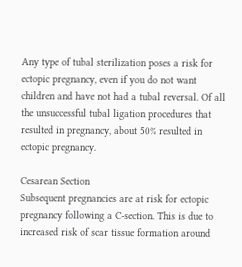Any type of tubal sterilization poses a risk for ectopic pregnancy, even if you do not want children and have not had a tubal reversal. Of all the unsuccessful tubal ligation procedures that resulted in pregnancy, about 50% resulted in ectopic pregnancy.

Cesarean Section
Subsequent pregnancies are at risk for ectopic pregnancy following a C-section. This is due to increased risk of scar tissue formation around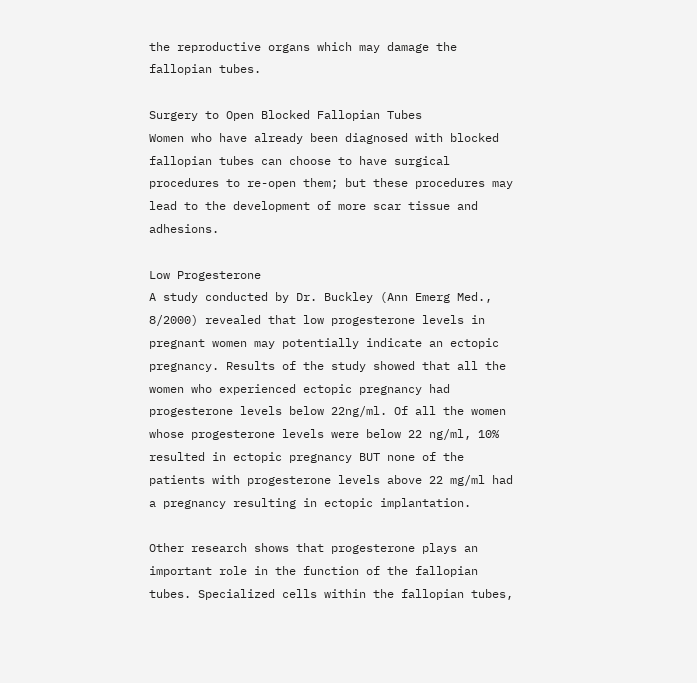the reproductive organs which may damage the fallopian tubes.

Surgery to Open Blocked Fallopian Tubes
Women who have already been diagnosed with blocked fallopian tubes can choose to have surgical procedures to re-open them; but these procedures may lead to the development of more scar tissue and adhesions.

Low Progesterone
A study conducted by Dr. Buckley (Ann Emerg Med., 8/2000) revealed that low progesterone levels in pregnant women may potentially indicate an ectopic pregnancy. Results of the study showed that all the women who experienced ectopic pregnancy had progesterone levels below 22ng/ml. Of all the women whose progesterone levels were below 22 ng/ml, 10% resulted in ectopic pregnancy BUT none of the patients with progesterone levels above 22 mg/ml had a pregnancy resulting in ectopic implantation.

Other research shows that progesterone plays an important role in the function of the fallopian tubes. Specialized cells within the fallopian tubes,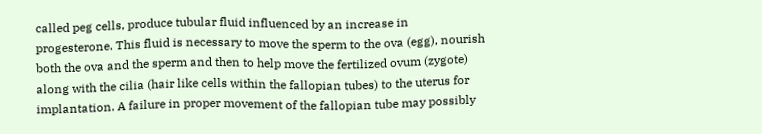called peg cells, produce tubular fluid influenced by an increase in progesterone. This fluid is necessary to move the sperm to the ova (egg), nourish both the ova and the sperm and then to help move the fertilized ovum (zygote) along with the cilia (hair like cells within the fallopian tubes) to the uterus for implantation. A failure in proper movement of the fallopian tube may possibly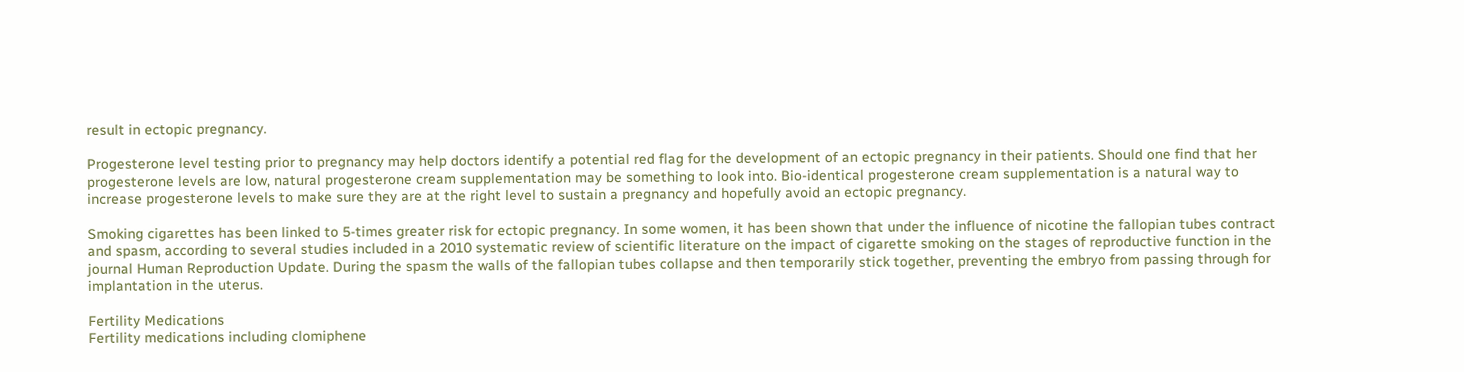result in ectopic pregnancy.

Progesterone level testing prior to pregnancy may help doctors identify a potential red flag for the development of an ectopic pregnancy in their patients. Should one find that her progesterone levels are low, natural progesterone cream supplementation may be something to look into. Bio-identical progesterone cream supplementation is a natural way to increase progesterone levels to make sure they are at the right level to sustain a pregnancy and hopefully avoid an ectopic pregnancy.

Smoking cigarettes has been linked to 5-times greater risk for ectopic pregnancy. In some women, it has been shown that under the influence of nicotine the fallopian tubes contract and spasm, according to several studies included in a 2010 systematic review of scientific literature on the impact of cigarette smoking on the stages of reproductive function in the journal Human Reproduction Update. During the spasm the walls of the fallopian tubes collapse and then temporarily stick together, preventing the embryo from passing through for implantation in the uterus.

Fertility Medications
Fertility medications including clomiphene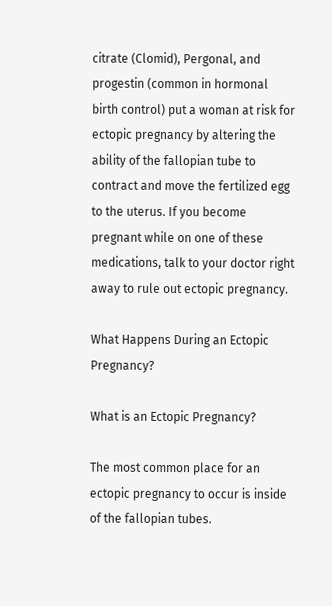citrate (Clomid), Pergonal, and progestin (common in hormonal birth control) put a woman at risk for ectopic pregnancy by altering the ability of the fallopian tube to contract and move the fertilized egg to the uterus. If you become pregnant while on one of these medications, talk to your doctor right away to rule out ectopic pregnancy.

What Happens During an Ectopic Pregnancy?

What is an Ectopic Pregnancy?

The most common place for an ectopic pregnancy to occur is inside of the fallopian tubes.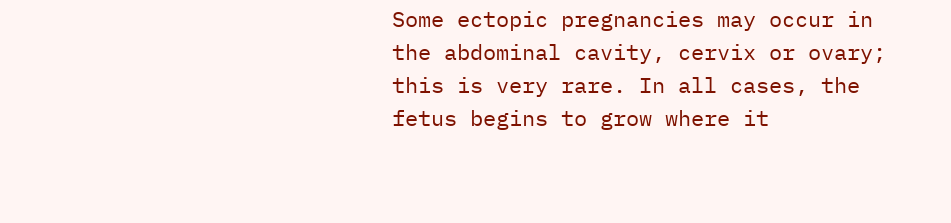Some ectopic pregnancies may occur in the abdominal cavity, cervix or ovary; this is very rare. In all cases, the fetus begins to grow where it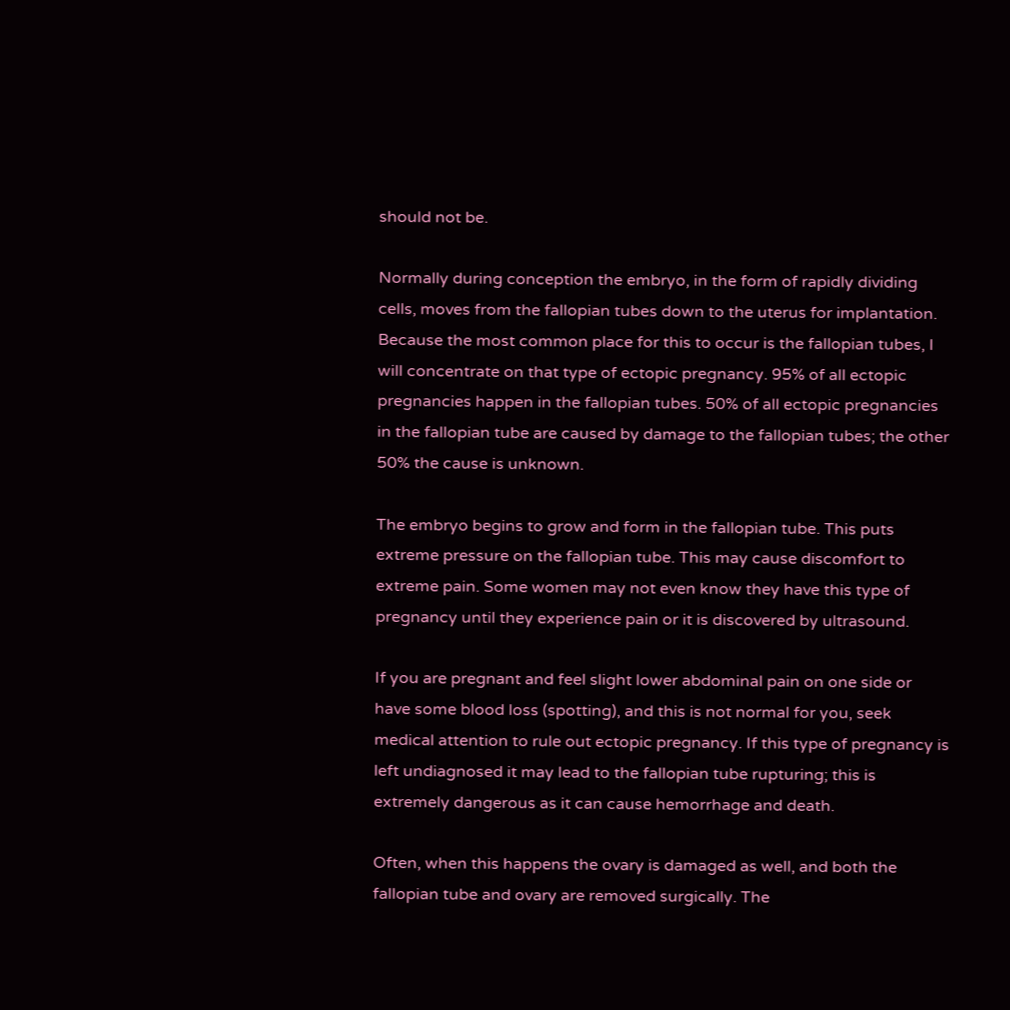should not be.

Normally during conception the embryo, in the form of rapidly dividing cells, moves from the fallopian tubes down to the uterus for implantation. Because the most common place for this to occur is the fallopian tubes, I will concentrate on that type of ectopic pregnancy. 95% of all ectopic pregnancies happen in the fallopian tubes. 50% of all ectopic pregnancies in the fallopian tube are caused by damage to the fallopian tubes; the other 50% the cause is unknown.

The embryo begins to grow and form in the fallopian tube. This puts extreme pressure on the fallopian tube. This may cause discomfort to extreme pain. Some women may not even know they have this type of pregnancy until they experience pain or it is discovered by ultrasound.

If you are pregnant and feel slight lower abdominal pain on one side or have some blood loss (spotting), and this is not normal for you, seek medical attention to rule out ectopic pregnancy. If this type of pregnancy is left undiagnosed it may lead to the fallopian tube rupturing; this is extremely dangerous as it can cause hemorrhage and death.

Often, when this happens the ovary is damaged as well, and both the fallopian tube and ovary are removed surgically. The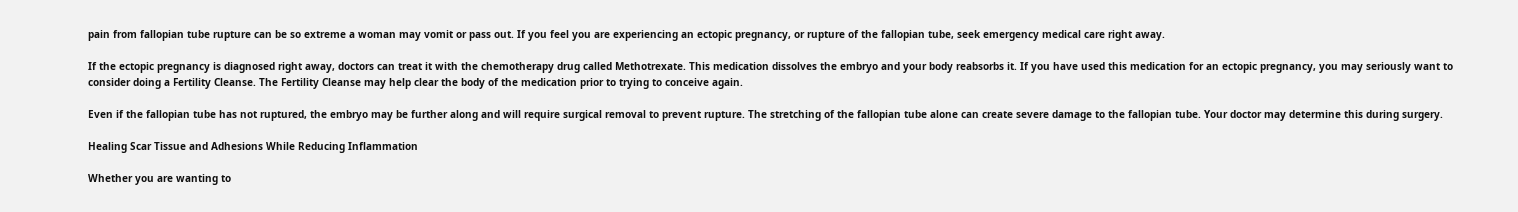pain from fallopian tube rupture can be so extreme a woman may vomit or pass out. If you feel you are experiencing an ectopic pregnancy, or rupture of the fallopian tube, seek emergency medical care right away.

If the ectopic pregnancy is diagnosed right away, doctors can treat it with the chemotherapy drug called Methotrexate. This medication dissolves the embryo and your body reabsorbs it. If you have used this medication for an ectopic pregnancy, you may seriously want to consider doing a Fertility Cleanse. The Fertility Cleanse may help clear the body of the medication prior to trying to conceive again.

Even if the fallopian tube has not ruptured, the embryo may be further along and will require surgical removal to prevent rupture. The stretching of the fallopian tube alone can create severe damage to the fallopian tube. Your doctor may determine this during surgery.

Healing Scar Tissue and Adhesions While Reducing Inflammation

Whether you are wanting to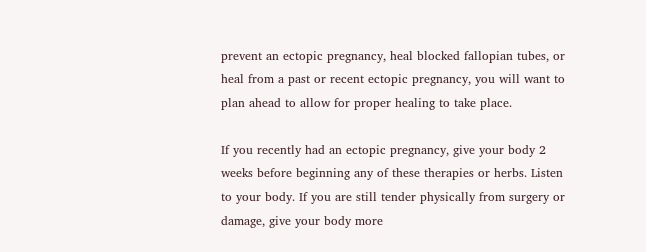prevent an ectopic pregnancy, heal blocked fallopian tubes, or heal from a past or recent ectopic pregnancy, you will want to plan ahead to allow for proper healing to take place.

If you recently had an ectopic pregnancy, give your body 2 weeks before beginning any of these therapies or herbs. Listen to your body. If you are still tender physically from surgery or damage, give your body more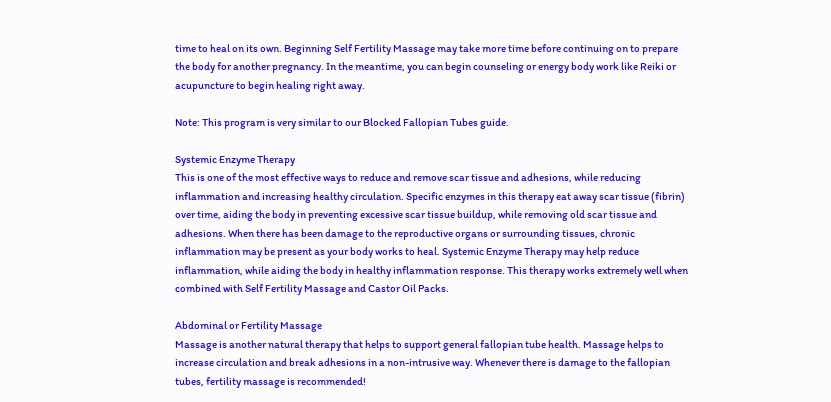time to heal on its own. Beginning Self Fertility Massage may take more time before continuing on to prepare the body for another pregnancy. In the meantime, you can begin counseling or energy body work like Reiki or acupuncture to begin healing right away.

Note: This program is very similar to our Blocked Fallopian Tubes guide.

Systemic Enzyme Therapy
This is one of the most effective ways to reduce and remove scar tissue and adhesions, while reducing inflammation and increasing healthy circulation. Specific enzymes in this therapy eat away scar tissue (fibrin) over time, aiding the body in preventing excessive scar tissue buildup, while removing old scar tissue and adhesions. When there has been damage to the reproductive organs or surrounding tissues, chronic inflammation may be present as your body works to heal. Systemic Enzyme Therapy may help reduce inflammation, while aiding the body in healthy inflammation response. This therapy works extremely well when combined with Self Fertility Massage and Castor Oil Packs.

Abdominal or Fertility Massage
Massage is another natural therapy that helps to support general fallopian tube health. Massage helps to increase circulation and break adhesions in a non-intrusive way. Whenever there is damage to the fallopian tubes, fertility massage is recommended!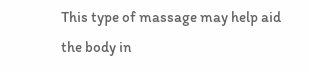This type of massage may help aid the body in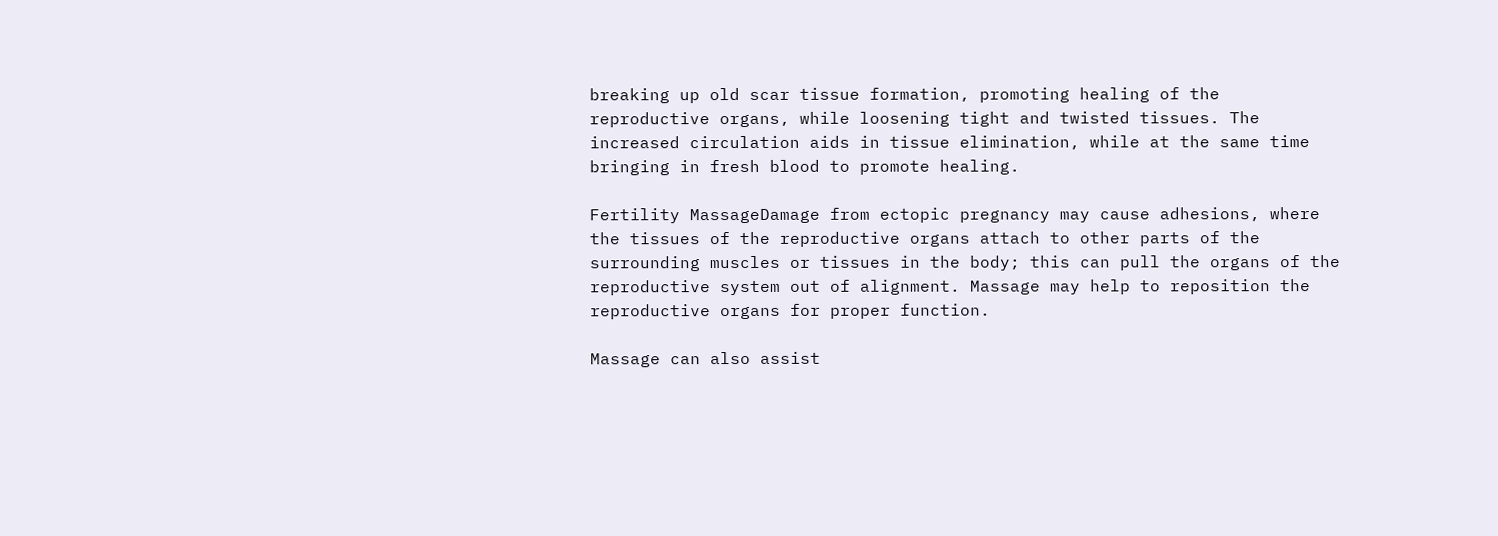breaking up old scar tissue formation, promoting healing of the reproductive organs, while loosening tight and twisted tissues. The increased circulation aids in tissue elimination, while at the same time bringing in fresh blood to promote healing.

Fertility MassageDamage from ectopic pregnancy may cause adhesions, where the tissues of the reproductive organs attach to other parts of the surrounding muscles or tissues in the body; this can pull the organs of the reproductive system out of alignment. Massage may help to reposition the reproductive organs for proper function.

Massage can also assist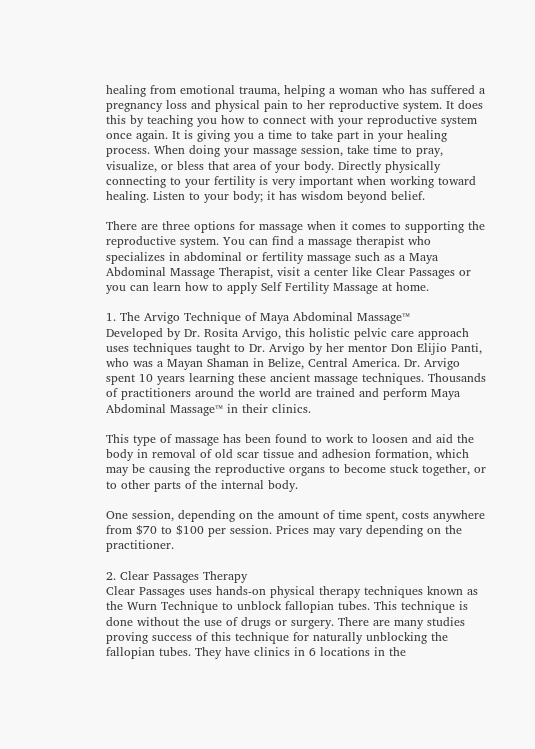healing from emotional trauma, helping a woman who has suffered a pregnancy loss and physical pain to her reproductive system. It does this by teaching you how to connect with your reproductive system once again. It is giving you a time to take part in your healing process. When doing your massage session, take time to pray, visualize, or bless that area of your body. Directly physically connecting to your fertility is very important when working toward healing. Listen to your body; it has wisdom beyond belief.

There are three options for massage when it comes to supporting the reproductive system. You can find a massage therapist who specializes in abdominal or fertility massage such as a Maya Abdominal Massage Therapist, visit a center like Clear Passages or you can learn how to apply Self Fertility Massage at home.

1. The Arvigo Technique of Maya Abdominal Massage™
Developed by Dr. Rosita Arvigo, this holistic pelvic care approach uses techniques taught to Dr. Arvigo by her mentor Don Elijio Panti, who was a Mayan Shaman in Belize, Central America. Dr. Arvigo spent 10 years learning these ancient massage techniques. Thousands of practitioners around the world are trained and perform Maya Abdominal Massage™ in their clinics.

This type of massage has been found to work to loosen and aid the body in removal of old scar tissue and adhesion formation, which may be causing the reproductive organs to become stuck together, or to other parts of the internal body.

One session, depending on the amount of time spent, costs anywhere from $70 to $100 per session. Prices may vary depending on the practitioner.

2. Clear Passages Therapy
Clear Passages uses hands-on physical therapy techniques known as the Wurn Technique to unblock fallopian tubes. This technique is done without the use of drugs or surgery. There are many studies proving success of this technique for naturally unblocking the fallopian tubes. They have clinics in 6 locations in the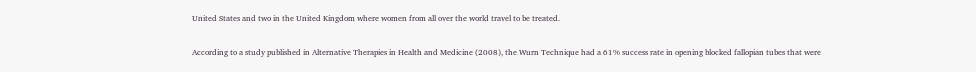United States and two in the United Kingdom where women from all over the world travel to be treated.

According to a study published in Alternative Therapies in Health and Medicine (2008), the Wurn Technique had a 61% success rate in opening blocked fallopian tubes that were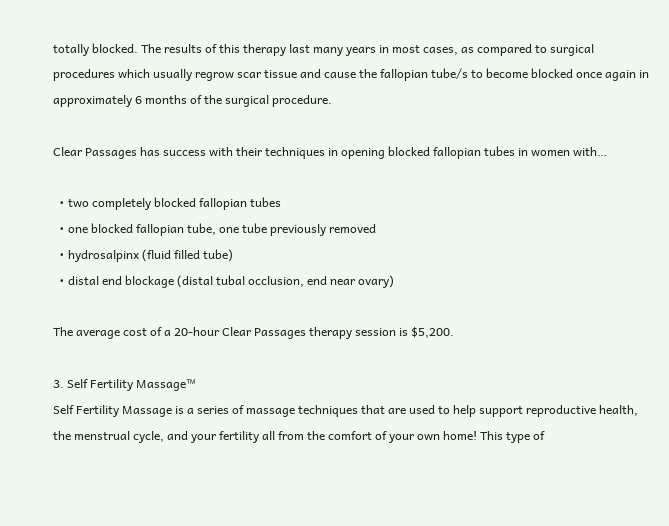totally blocked. The results of this therapy last many years in most cases, as compared to surgical procedures which usually regrow scar tissue and cause the fallopian tube/s to become blocked once again in approximately 6 months of the surgical procedure.

Clear Passages has success with their techniques in opening blocked fallopian tubes in women with…

  • two completely blocked fallopian tubes
  • one blocked fallopian tube, one tube previously removed
  • hydrosalpinx (fluid filled tube)
  • distal end blockage (distal tubal occlusion, end near ovary)

The average cost of a 20-hour Clear Passages therapy session is $5,200.

3. Self Fertility Massage™
Self Fertility Massage is a series of massage techniques that are used to help support reproductive health, the menstrual cycle, and your fertility all from the comfort of your own home! This type of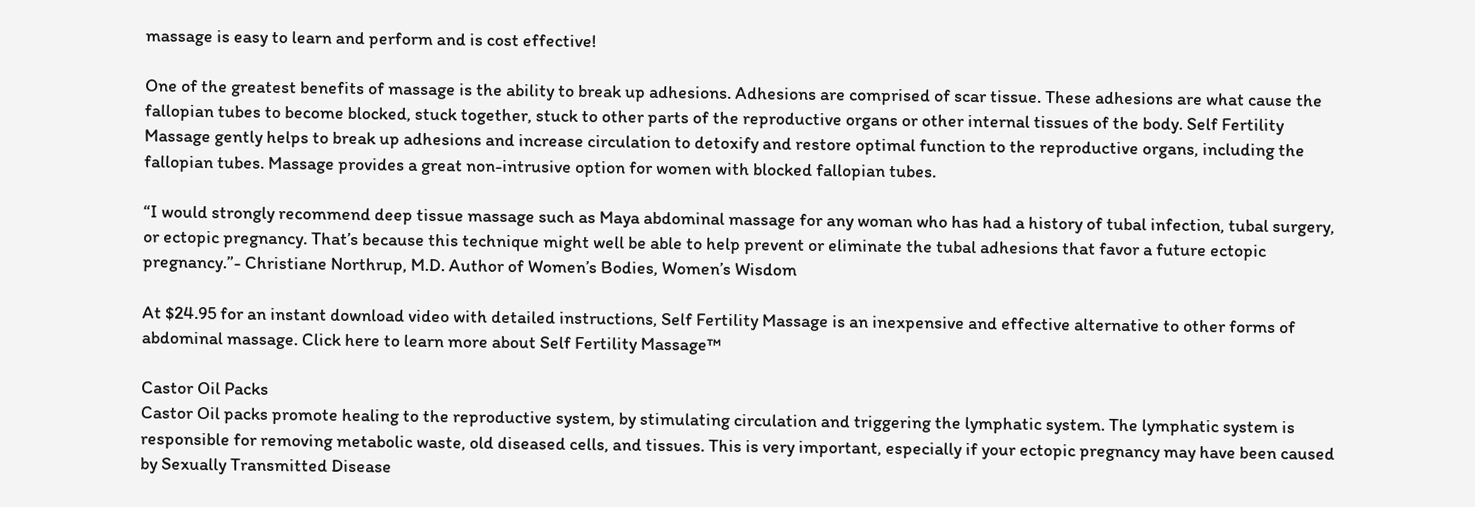massage is easy to learn and perform and is cost effective!

One of the greatest benefits of massage is the ability to break up adhesions. Adhesions are comprised of scar tissue. These adhesions are what cause the fallopian tubes to become blocked, stuck together, stuck to other parts of the reproductive organs or other internal tissues of the body. Self Fertility Massage gently helps to break up adhesions and increase circulation to detoxify and restore optimal function to the reproductive organs, including the fallopian tubes. Massage provides a great non-intrusive option for women with blocked fallopian tubes.

“I would strongly recommend deep tissue massage such as Maya abdominal massage for any woman who has had a history of tubal infection, tubal surgery, or ectopic pregnancy. That’s because this technique might well be able to help prevent or eliminate the tubal adhesions that favor a future ectopic pregnancy.”- Christiane Northrup, M.D. Author of Women’s Bodies, Women’s Wisdom

At $24.95 for an instant download video with detailed instructions, Self Fertility Massage is an inexpensive and effective alternative to other forms of abdominal massage. Click here to learn more about Self Fertility Massage™

Castor Oil Packs
Castor Oil packs promote healing to the reproductive system, by stimulating circulation and triggering the lymphatic system. The lymphatic system is responsible for removing metabolic waste, old diseased cells, and tissues. This is very important, especially if your ectopic pregnancy may have been caused by Sexually Transmitted Disease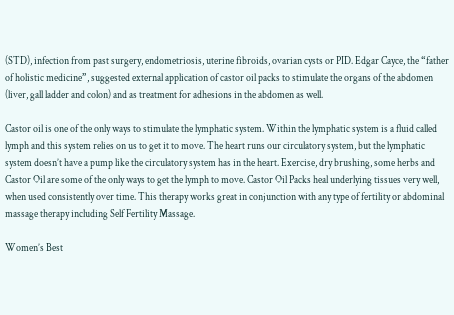(STD), infection from past surgery, endometriosis, uterine fibroids, ovarian cysts or PID. Edgar Cayce, the “father of holistic medicine”, suggested external application of castor oil packs to stimulate the organs of the abdomen (liver, gall ladder and colon) and as treatment for adhesions in the abdomen as well.

Castor oil is one of the only ways to stimulate the lymphatic system. Within the lymphatic system is a fluid called lymph and this system relies on us to get it to move. The heart runs our circulatory system, but the lymphatic system doesn’t have a pump like the circulatory system has in the heart. Exercise, dry brushing, some herbs and Castor Oil are some of the only ways to get the lymph to move. Castor Oil Packs heal underlying tissues very well, when used consistently over time. This therapy works great in conjunction with any type of fertility or abdominal massage therapy including Self Fertility Massage.

Women’s Best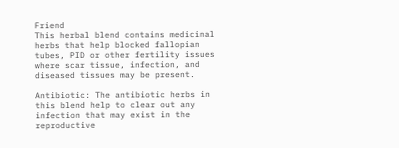Friend
This herbal blend contains medicinal herbs that help blocked fallopian tubes, PID or other fertility issues where scar tissue, infection, and diseased tissues may be present.

Antibiotic: The antibiotic herbs in this blend help to clear out any infection that may exist in the reproductive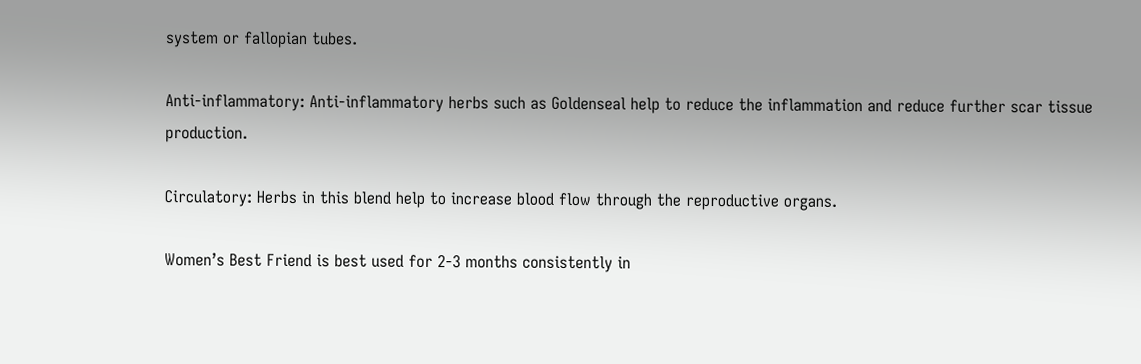system or fallopian tubes.

Anti-inflammatory: Anti-inflammatory herbs such as Goldenseal help to reduce the inflammation and reduce further scar tissue production.

Circulatory: Herbs in this blend help to increase blood flow through the reproductive organs.

Women’s Best Friend is best used for 2-3 months consistently in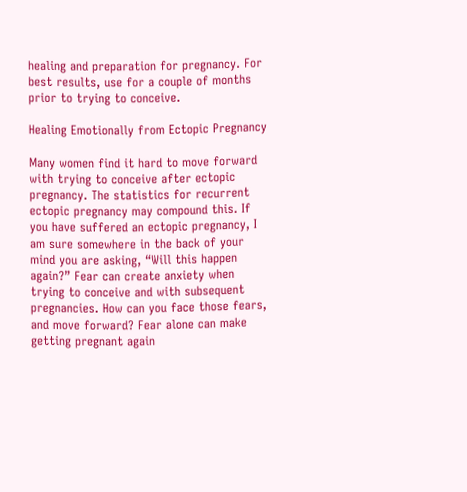healing and preparation for pregnancy. For best results, use for a couple of months prior to trying to conceive.

Healing Emotionally from Ectopic Pregnancy

Many women find it hard to move forward with trying to conceive after ectopic pregnancy. The statistics for recurrent ectopic pregnancy may compound this. If you have suffered an ectopic pregnancy, I am sure somewhere in the back of your mind you are asking, “Will this happen again?” Fear can create anxiety when trying to conceive and with subsequent pregnancies. How can you face those fears, and move forward? Fear alone can make getting pregnant again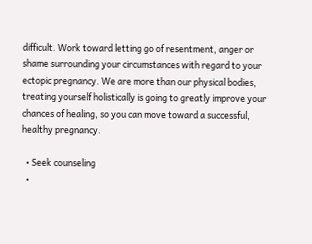difficult. Work toward letting go of resentment, anger or shame surrounding your circumstances with regard to your ectopic pregnancy. We are more than our physical bodies, treating yourself holistically is going to greatly improve your chances of healing, so you can move toward a successful, healthy pregnancy.

  • Seek counseling
  •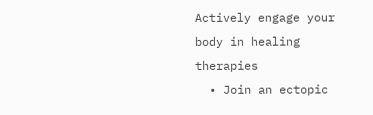Actively engage your body in healing therapies
  • Join an ectopic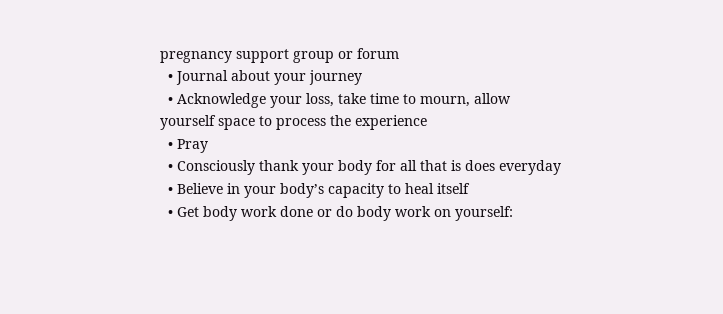pregnancy support group or forum
  • Journal about your journey
  • Acknowledge your loss, take time to mourn, allow yourself space to process the experience
  • Pray
  • Consciously thank your body for all that is does everyday
  • Believe in your body’s capacity to heal itself
  • Get body work done or do body work on yourself: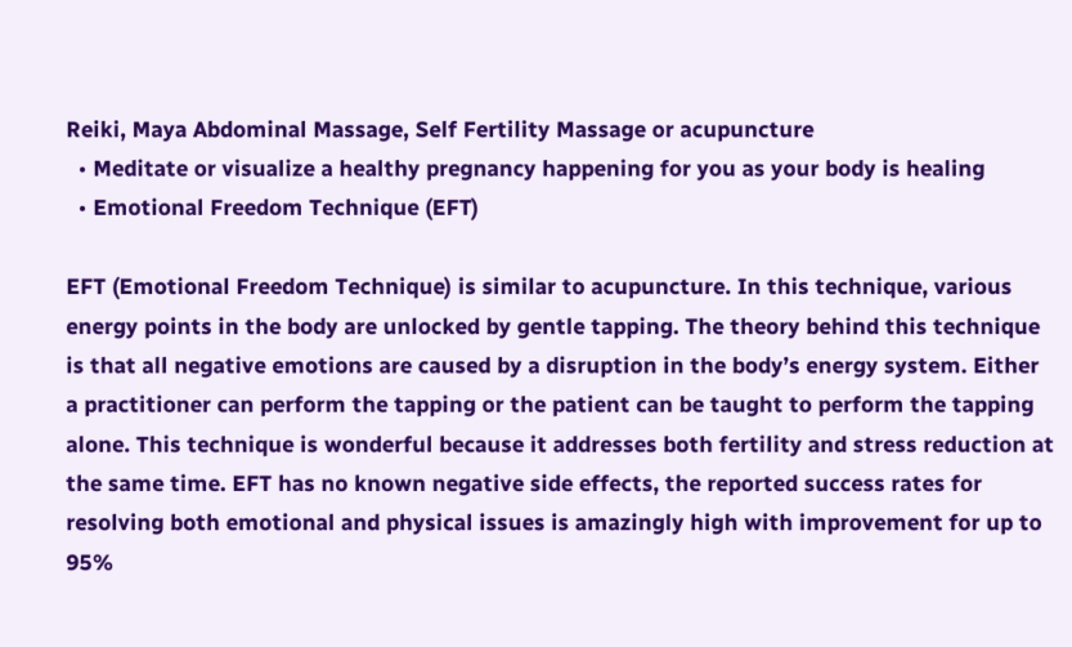Reiki, Maya Abdominal Massage, Self Fertility Massage or acupuncture
  • Meditate or visualize a healthy pregnancy happening for you as your body is healing
  • Emotional Freedom Technique (EFT)

EFT (Emotional Freedom Technique) is similar to acupuncture. In this technique, various energy points in the body are unlocked by gentle tapping. The theory behind this technique is that all negative emotions are caused by a disruption in the body’s energy system. Either a practitioner can perform the tapping or the patient can be taught to perform the tapping alone. This technique is wonderful because it addresses both fertility and stress reduction at the same time. EFT has no known negative side effects, the reported success rates for resolving both emotional and physical issues is amazingly high with improvement for up to 95%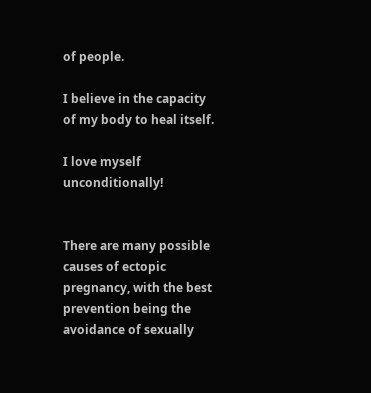of people.

I believe in the capacity of my body to heal itself.

I love myself unconditionally!


There are many possible causes of ectopic pregnancy, with the best prevention being the avoidance of sexually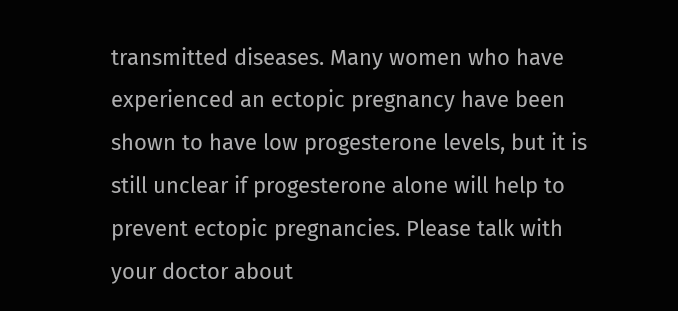transmitted diseases. Many women who have experienced an ectopic pregnancy have been shown to have low progesterone levels, but it is still unclear if progesterone alone will help to prevent ectopic pregnancies. Please talk with your doctor about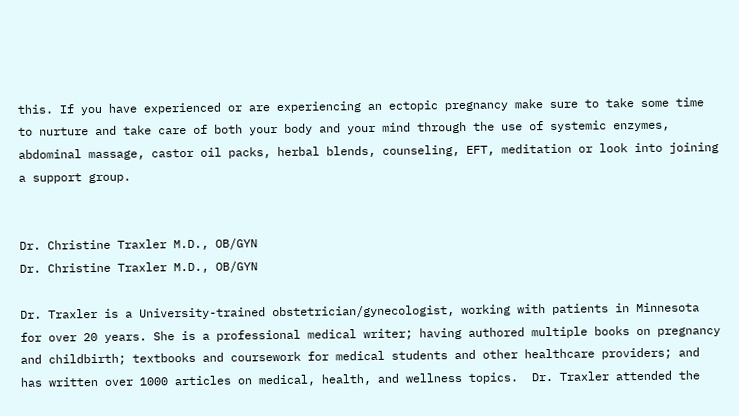this. If you have experienced or are experiencing an ectopic pregnancy make sure to take some time to nurture and take care of both your body and your mind through the use of systemic enzymes, abdominal massage, castor oil packs, herbal blends, counseling, EFT, meditation or look into joining a support group.


Dr. Christine Traxler M.D., OB/GYN
Dr. Christine Traxler M.D., OB/GYN

Dr. Traxler is a University-trained obstetrician/gynecologist, working with patients in Minnesota for over 20 years. She is a professional medical writer; having authored multiple books on pregnancy and childbirth; textbooks and coursework for medical students and other healthcare providers; and has written over 1000 articles on medical, health, and wellness topics.  Dr. Traxler attended the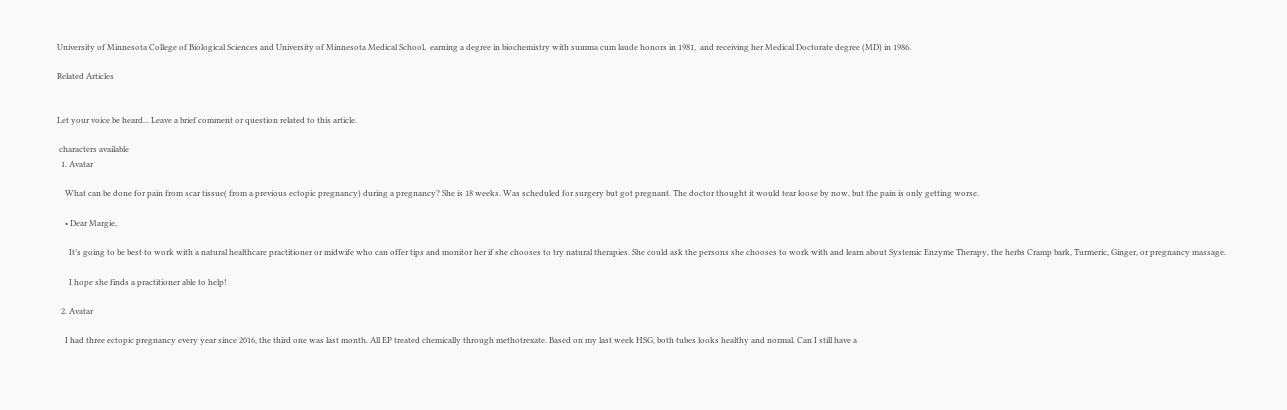University of Minnesota College of Biological Sciences and University of Minnesota Medical School,  earning a degree in biochemistry with summa cum laude honors in 1981,  and receiving her Medical Doctorate degree (MD) in 1986.

Related Articles


Let your voice be heard... Leave a brief comment or question related to this article.

 characters available
  1. Avatar

    What can be done for pain from scar tissue( from a previous ectopic pregnancy) during a pregnancy? She is 18 weeks. Was scheduled for surgery but got pregnant. The doctor thought it would tear loose by now, but the pain is only getting worse.

    • Dear Margie,

      It’s going to be best to work with a natural healthcare practitioner or midwife who can offer tips and monitor her if she chooses to try natural therapies. She could ask the persons she chooses to work with and learn about Systemic Enzyme Therapy, the herbs Cramp bark, Turmeric, Ginger, or pregnancy massage.

      I hope she finds a practitioner able to help!

  2. Avatar

    I had three ectopic pregnancy every year since 2016, the third one was last month. All EP treated chemically through methotrexate. Based on my last week HSG, both tubes looks healthy and normal. Can I still have a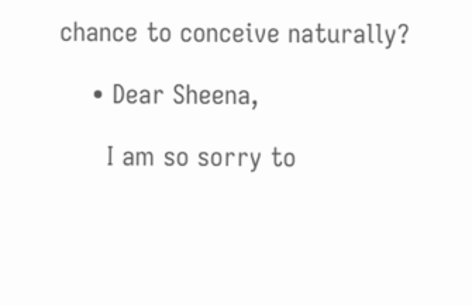chance to conceive naturally?

    • Dear Sheena,

      I am so sorry to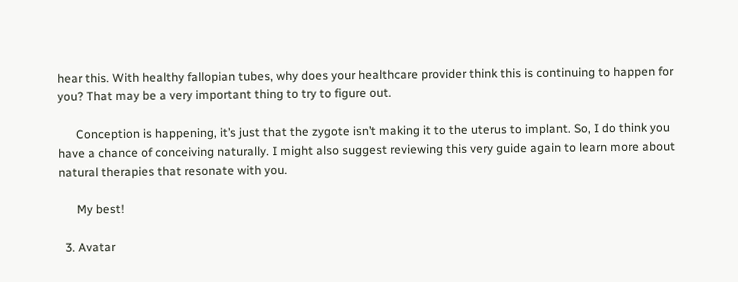hear this. With healthy fallopian tubes, why does your healthcare provider think this is continuing to happen for you? That may be a very important thing to try to figure out.

      Conception is happening, it’s just that the zygote isn’t making it to the uterus to implant. So, I do think you have a chance of conceiving naturally. I might also suggest reviewing this very guide again to learn more about natural therapies that resonate with you.

      My best!

  3. Avatar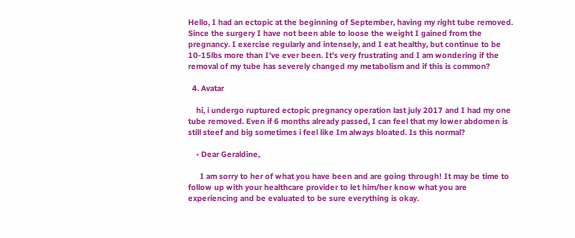Hello, I had an ectopic at the beginning of September, having my right tube removed. Since the surgery I have not been able to loose the weight I gained from the pregnancy. I exercise regularly and intensely, and I eat healthy, but continue to be 10-15lbs more than I’ve ever been. It’s very frustrating and I am wondering if the removal of my tube has severely changed my metabolism and if this is common?

  4. Avatar

    hi, i undergo ruptured ectopic pregnancy operation last july 2017 and I had my one tube removed. Even if 6 months already passed, I can feel that my lower abdomen is still steef and big sometimes i feel like Im always bloated. Is this normal?

    • Dear Geraldine,

      I am sorry to her of what you have been and are going through! It may be time to follow up with your healthcare provider to let him/her know what you are experiencing and be evaluated to be sure everything is okay.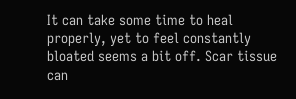It can take some time to heal properly, yet to feel constantly bloated seems a bit off. Scar tissue can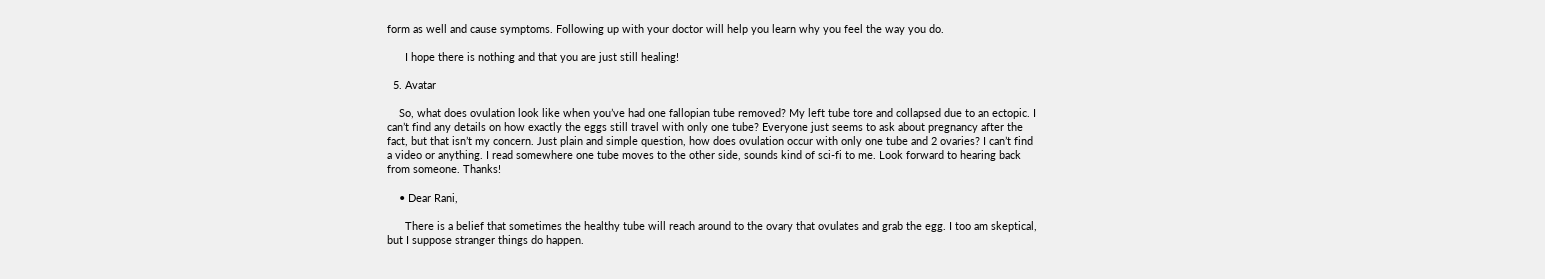form as well and cause symptoms. Following up with your doctor will help you learn why you feel the way you do.

      I hope there is nothing and that you are just still healing!

  5. Avatar

    So, what does ovulation look like when you’ve had one fallopian tube removed? My left tube tore and collapsed due to an ectopic. I can’t find any details on how exactly the eggs still travel with only one tube? Everyone just seems to ask about pregnancy after the fact, but that isn’t my concern. Just plain and simple question, how does ovulation occur with only one tube and 2 ovaries? I can’t find a video or anything. I read somewhere one tube moves to the other side, sounds kind of sci-fi to me. Look forward to hearing back from someone. Thanks!

    • Dear Rani,

      There is a belief that sometimes the healthy tube will reach around to the ovary that ovulates and grab the egg. I too am skeptical, but I suppose stranger things do happen.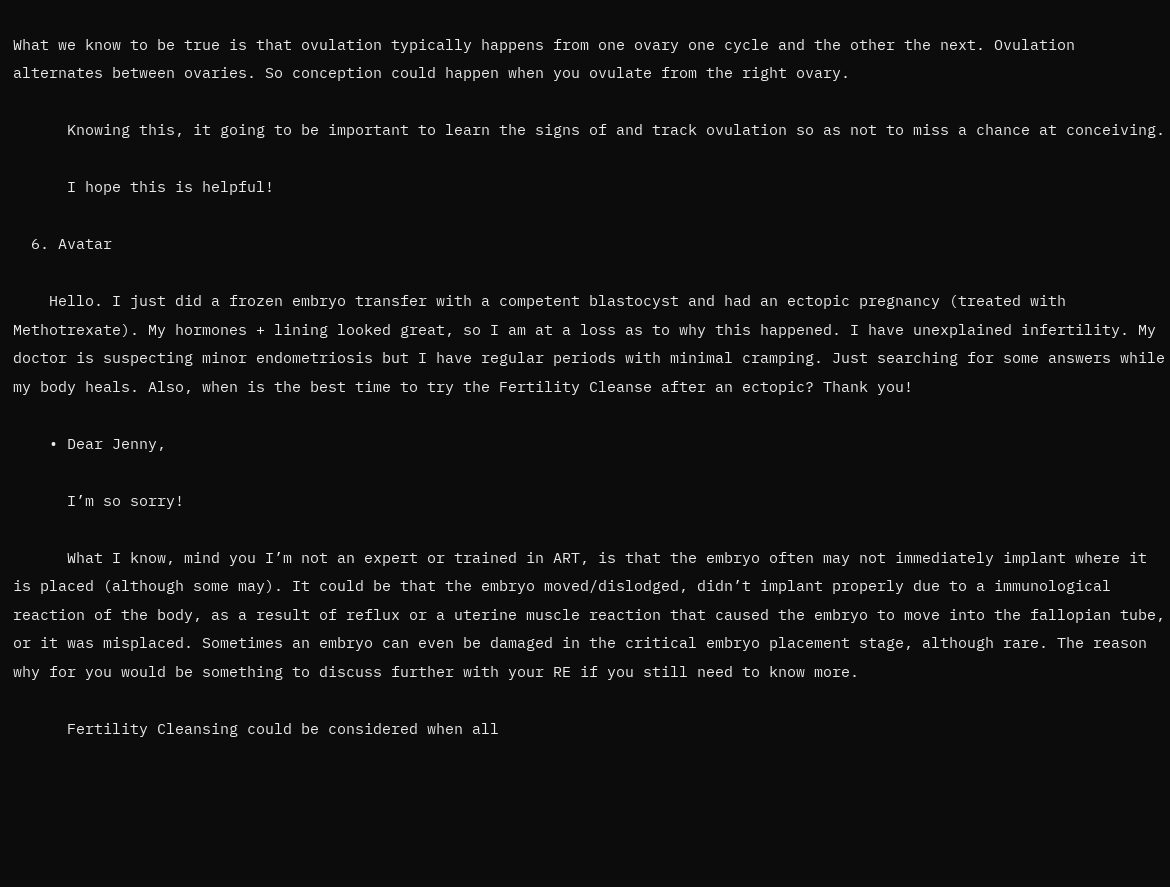What we know to be true is that ovulation typically happens from one ovary one cycle and the other the next. Ovulation alternates between ovaries. So conception could happen when you ovulate from the right ovary.

      Knowing this, it going to be important to learn the signs of and track ovulation so as not to miss a chance at conceiving.

      I hope this is helpful!

  6. Avatar

    Hello. I just did a frozen embryo transfer with a competent blastocyst and had an ectopic pregnancy (treated with Methotrexate). My hormones + lining looked great, so I am at a loss as to why this happened. I have unexplained infertility. My doctor is suspecting minor endometriosis but I have regular periods with minimal cramping. Just searching for some answers while my body heals. Also, when is the best time to try the Fertility Cleanse after an ectopic? Thank you!

    • Dear Jenny,

      I’m so sorry!

      What I know, mind you I’m not an expert or trained in ART, is that the embryo often may not immediately implant where it is placed (although some may). It could be that the embryo moved/dislodged, didn’t implant properly due to a immunological reaction of the body, as a result of reflux or a uterine muscle reaction that caused the embryo to move into the fallopian tube, or it was misplaced. Sometimes an embryo can even be damaged in the critical embryo placement stage, although rare. The reason why for you would be something to discuss further with your RE if you still need to know more.

      Fertility Cleansing could be considered when all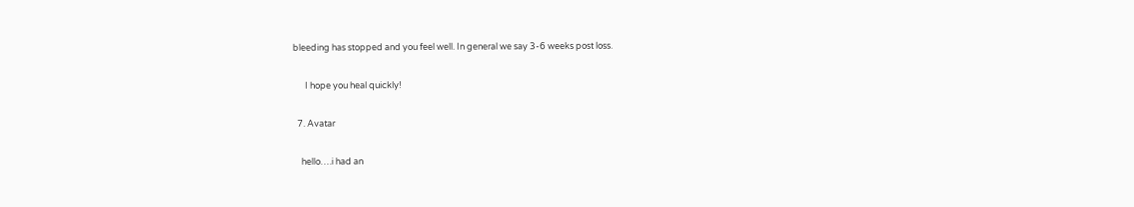bleeding has stopped and you feel well. In general we say 3-6 weeks post loss.

      I hope you heal quickly!

  7. Avatar

    hello….i had an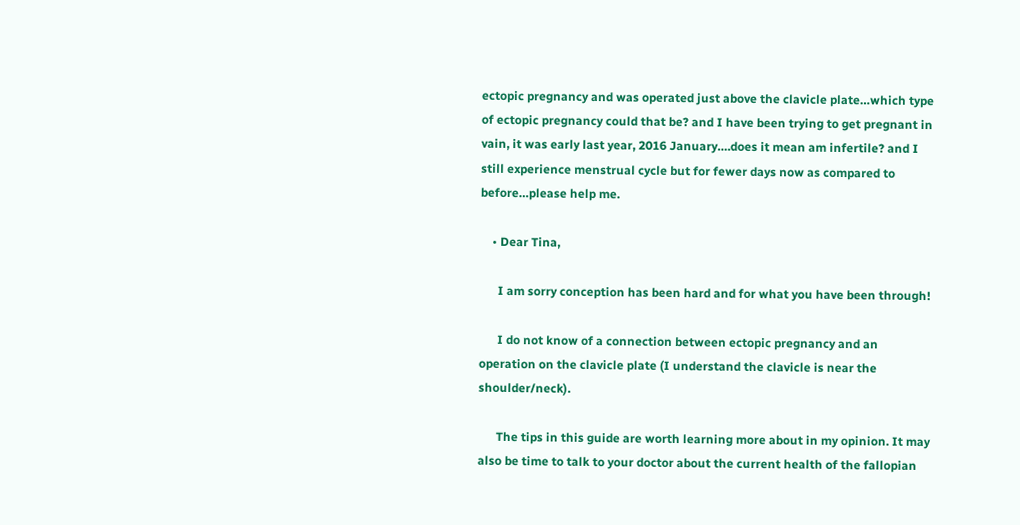ectopic pregnancy and was operated just above the clavicle plate…which type of ectopic pregnancy could that be? and I have been trying to get pregnant in vain, it was early last year, 2016 January….does it mean am infertile? and I still experience menstrual cycle but for fewer days now as compared to before…please help me.

    • Dear Tina,

      I am sorry conception has been hard and for what you have been through!

      I do not know of a connection between ectopic pregnancy and an operation on the clavicle plate (I understand the clavicle is near the shoulder/neck).

      The tips in this guide are worth learning more about in my opinion. It may also be time to talk to your doctor about the current health of the fallopian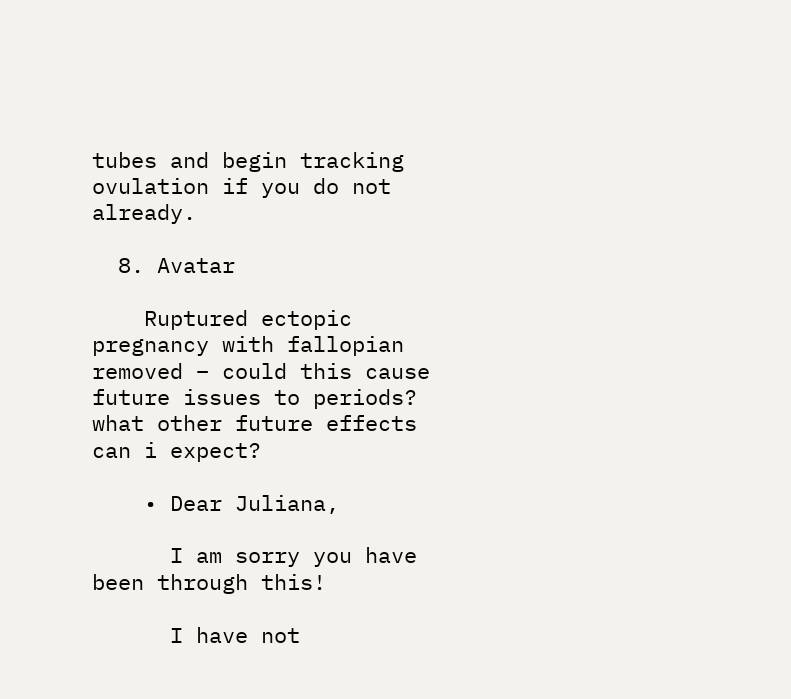tubes and begin tracking ovulation if you do not already.

  8. Avatar

    Ruptured ectopic pregnancy with fallopian removed – could this cause future issues to periods? what other future effects can i expect?

    • Dear Juliana,

      I am sorry you have been through this!

      I have not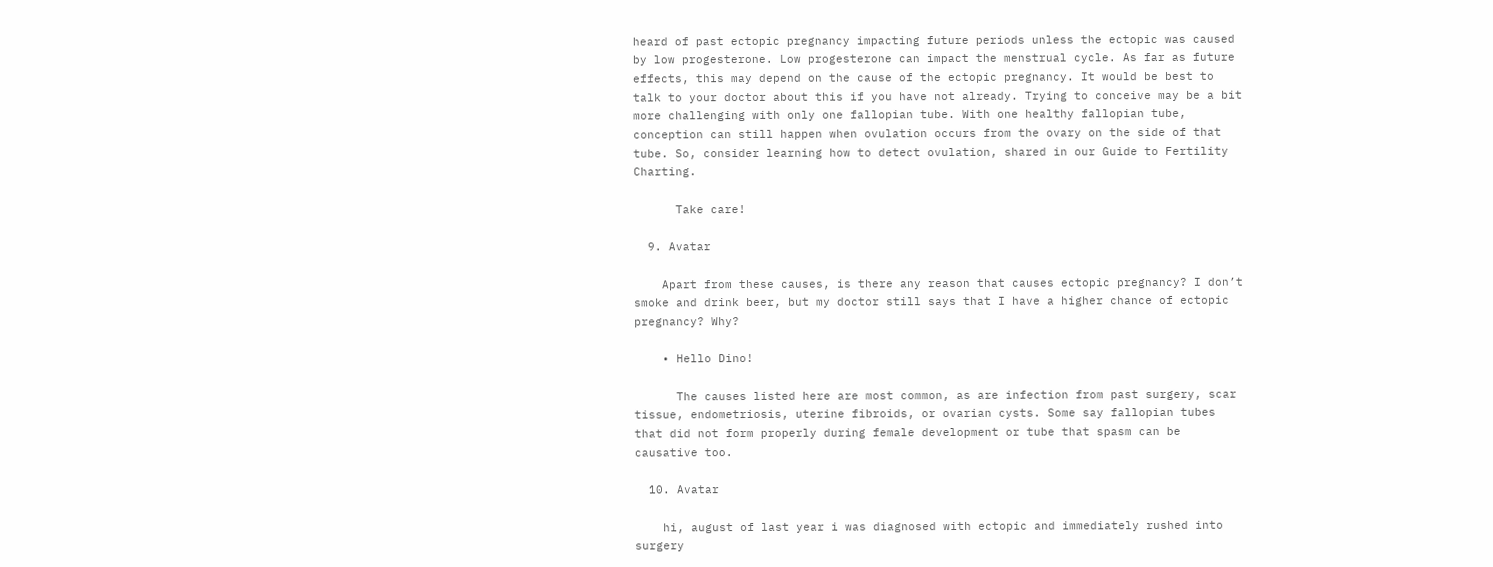heard of past ectopic pregnancy impacting future periods unless the ectopic was caused by low progesterone. Low progesterone can impact the menstrual cycle. As far as future effects, this may depend on the cause of the ectopic pregnancy. It would be best to talk to your doctor about this if you have not already. Trying to conceive may be a bit more challenging with only one fallopian tube. With one healthy fallopian tube, conception can still happen when ovulation occurs from the ovary on the side of that tube. So, consider learning how to detect ovulation, shared in our Guide to Fertility Charting.

      Take care!

  9. Avatar

    Apart from these causes, is there any reason that causes ectopic pregnancy? I don’t smoke and drink beer, but my doctor still says that I have a higher chance of ectopic pregnancy? Why?

    • Hello Dino!

      The causes listed here are most common, as are infection from past surgery, scar tissue, endometriosis, uterine fibroids, or ovarian cysts. Some say fallopian tubes that did not form properly during female development or tube that spasm can be causative too.

  10. Avatar

    hi, august of last year i was diagnosed with ectopic and immediately rushed into surgery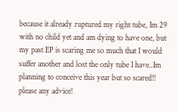because it already ruptured my right tube, Im 29 with no child yet and am dying to have one, but my past EP is scaring me so much that I would suffer another and lost the only tube I have..Im planning to conceive this year but so scared!! please any advice!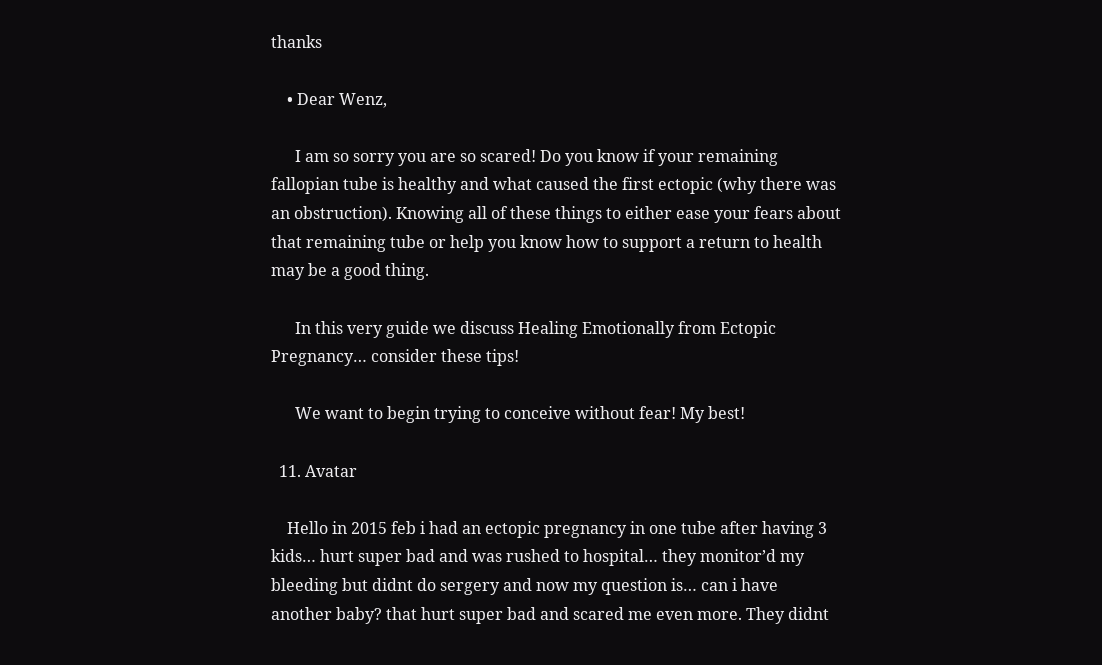thanks

    • Dear Wenz,

      I am so sorry you are so scared! Do you know if your remaining fallopian tube is healthy and what caused the first ectopic (why there was an obstruction). Knowing all of these things to either ease your fears about that remaining tube or help you know how to support a return to health may be a good thing.

      In this very guide we discuss Healing Emotionally from Ectopic Pregnancy… consider these tips!

      We want to begin trying to conceive without fear! My best!

  11. Avatar

    Hello in 2015 feb i had an ectopic pregnancy in one tube after having 3 kids… hurt super bad and was rushed to hospital… they monitor’d my bleeding but didnt do sergery and now my question is… can i have another baby? that hurt super bad and scared me even more. They didnt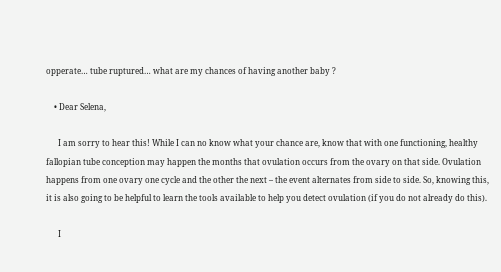opperate… tube ruptured… what are my chances of having another baby ?

    • Dear Selena,

      I am sorry to hear this! While I can no know what your chance are, know that with one functioning, healthy fallopian tube conception may happen the months that ovulation occurs from the ovary on that side. Ovulation happens from one ovary one cycle and the other the next – the event alternates from side to side. So, knowing this, it is also going to be helpful to learn the tools available to help you detect ovulation (if you do not already do this).

      I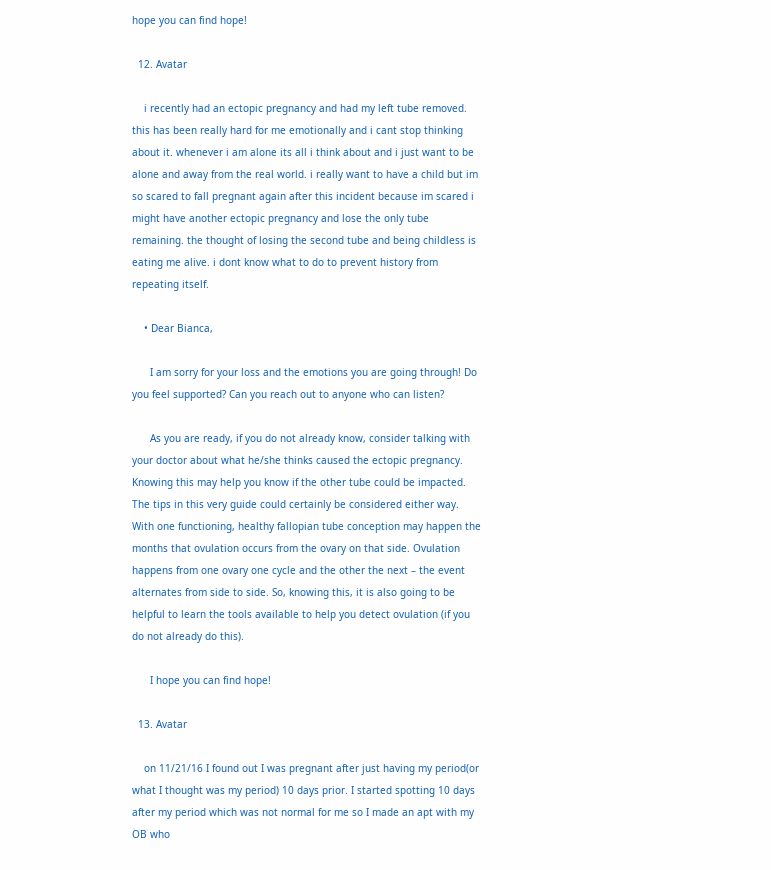hope you can find hope!

  12. Avatar

    i recently had an ectopic pregnancy and had my left tube removed. this has been really hard for me emotionally and i cant stop thinking about it. whenever i am alone its all i think about and i just want to be alone and away from the real world. i really want to have a child but im so scared to fall pregnant again after this incident because im scared i might have another ectopic pregnancy and lose the only tube remaining. the thought of losing the second tube and being childless is eating me alive. i dont know what to do to prevent history from repeating itself.

    • Dear Bianca,

      I am sorry for your loss and the emotions you are going through! Do you feel supported? Can you reach out to anyone who can listen?

      As you are ready, if you do not already know, consider talking with your doctor about what he/she thinks caused the ectopic pregnancy. Knowing this may help you know if the other tube could be impacted. The tips in this very guide could certainly be considered either way. With one functioning, healthy fallopian tube conception may happen the months that ovulation occurs from the ovary on that side. Ovulation happens from one ovary one cycle and the other the next – the event alternates from side to side. So, knowing this, it is also going to be helpful to learn the tools available to help you detect ovulation (if you do not already do this).

      I hope you can find hope!

  13. Avatar

    on 11/21/16 I found out I was pregnant after just having my period(or what I thought was my period) 10 days prior. I started spotting 10 days after my period which was not normal for me so I made an apt with my OB who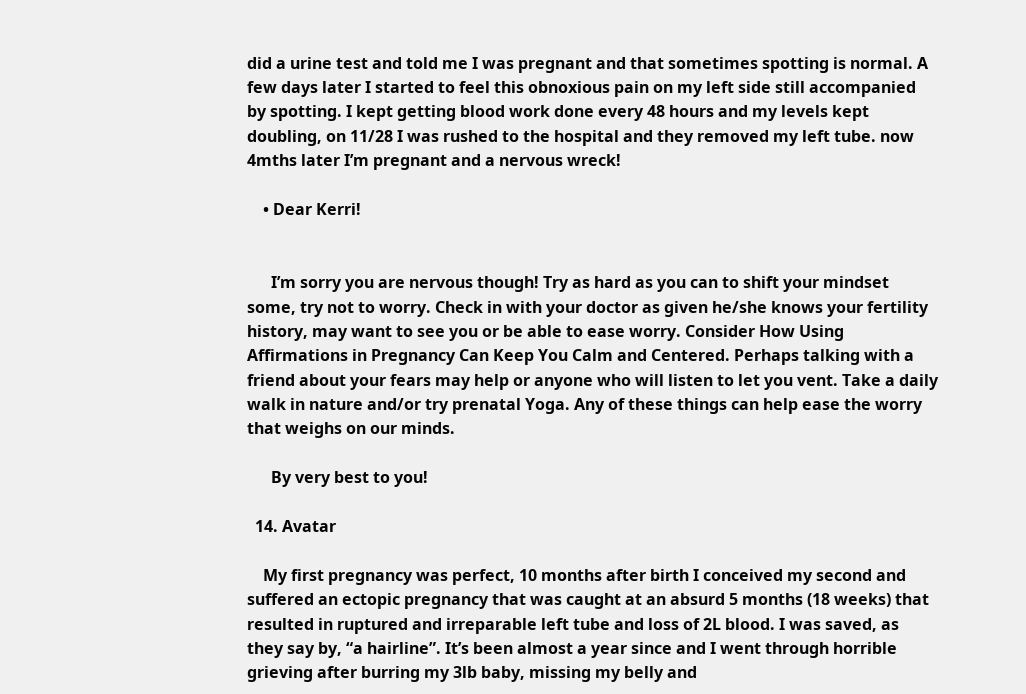did a urine test and told me I was pregnant and that sometimes spotting is normal. A few days later I started to feel this obnoxious pain on my left side still accompanied by spotting. I kept getting blood work done every 48 hours and my levels kept doubling, on 11/28 I was rushed to the hospital and they removed my left tube. now 4mths later I’m pregnant and a nervous wreck!

    • Dear Kerri!


      I’m sorry you are nervous though! Try as hard as you can to shift your mindset some, try not to worry. Check in with your doctor as given he/she knows your fertility history, may want to see you or be able to ease worry. Consider How Using Affirmations in Pregnancy Can Keep You Calm and Centered. Perhaps talking with a friend about your fears may help or anyone who will listen to let you vent. Take a daily walk in nature and/or try prenatal Yoga. Any of these things can help ease the worry that weighs on our minds.

      By very best to you!

  14. Avatar

    My first pregnancy was perfect, 10 months after birth I conceived my second and suffered an ectopic pregnancy that was caught at an absurd 5 months (18 weeks) that resulted in ruptured and irreparable left tube and loss of 2L blood. I was saved, as they say by, “a hairline”. It’s been almost a year since and I went through horrible grieving after burring my 3lb baby, missing my belly and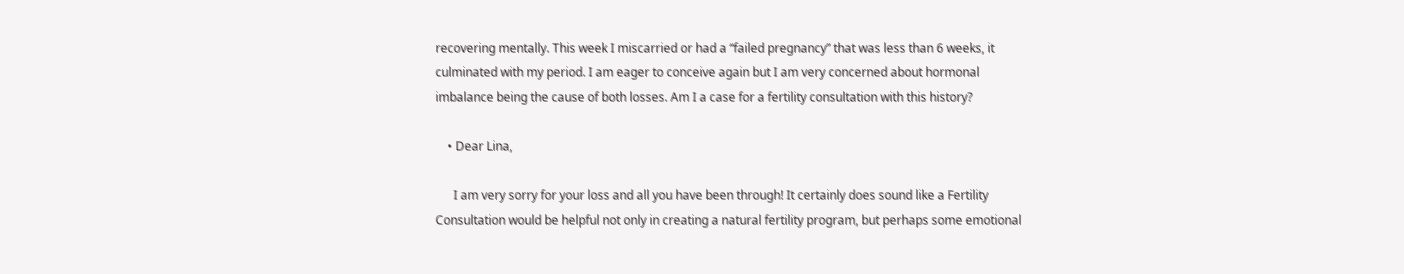recovering mentally. This week I miscarried or had a “failed pregnancy” that was less than 6 weeks, it culminated with my period. I am eager to conceive again but I am very concerned about hormonal imbalance being the cause of both losses. Am I a case for a fertility consultation with this history?

    • Dear Lina,

      I am very sorry for your loss and all you have been through! It certainly does sound like a Fertility Consultation would be helpful not only in creating a natural fertility program, but perhaps some emotional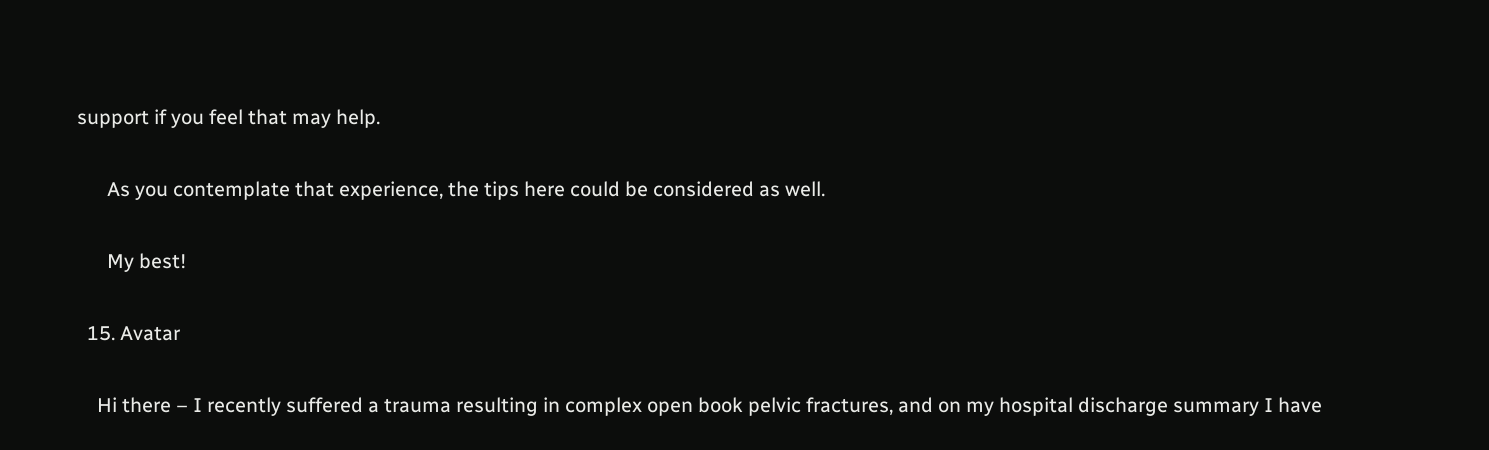support if you feel that may help.

      As you contemplate that experience, the tips here could be considered as well.

      My best!

  15. Avatar

    Hi there – I recently suffered a trauma resulting in complex open book pelvic fractures, and on my hospital discharge summary I have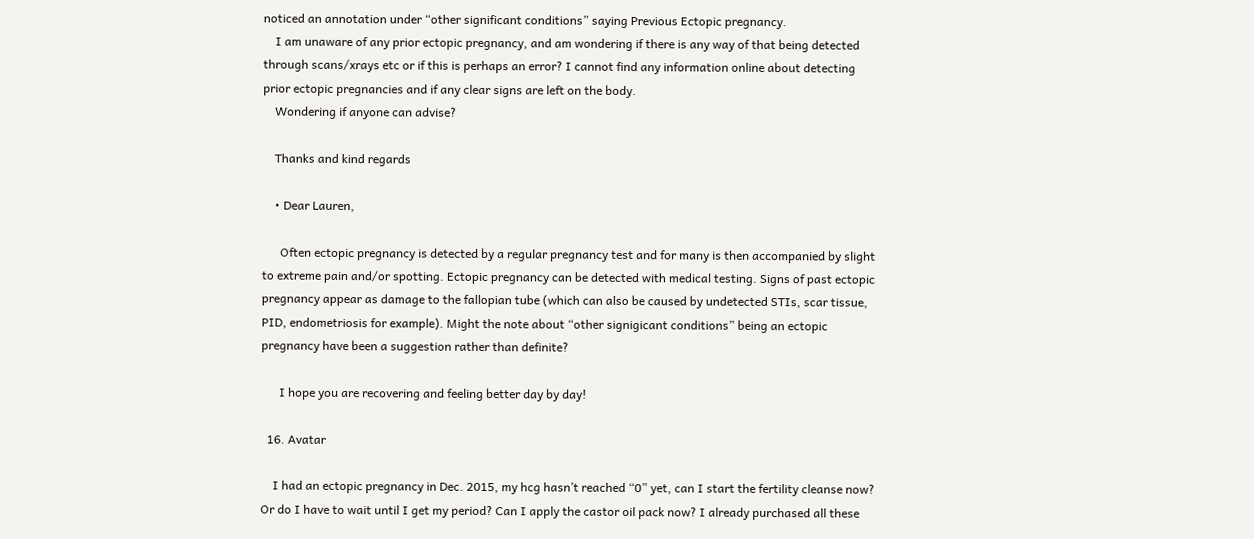noticed an annotation under “other significant conditions” saying Previous Ectopic pregnancy.
    I am unaware of any prior ectopic pregnancy, and am wondering if there is any way of that being detected through scans/xrays etc or if this is perhaps an error? I cannot find any information online about detecting prior ectopic pregnancies and if any clear signs are left on the body.
    Wondering if anyone can advise?

    Thanks and kind regards

    • Dear Lauren,

      Often ectopic pregnancy is detected by a regular pregnancy test and for many is then accompanied by slight to extreme pain and/or spotting. Ectopic pregnancy can be detected with medical testing. Signs of past ectopic pregnancy appear as damage to the fallopian tube (which can also be caused by undetected STIs, scar tissue, PID, endometriosis for example). Might the note about “other signigicant conditions” being an ectopic pregnancy have been a suggestion rather than definite?

      I hope you are recovering and feeling better day by day!

  16. Avatar

    I had an ectopic pregnancy in Dec. 2015, my hcg hasn’t reached “0” yet, can I start the fertility cleanse now? Or do I have to wait until I get my period? Can I apply the castor oil pack now? I already purchased all these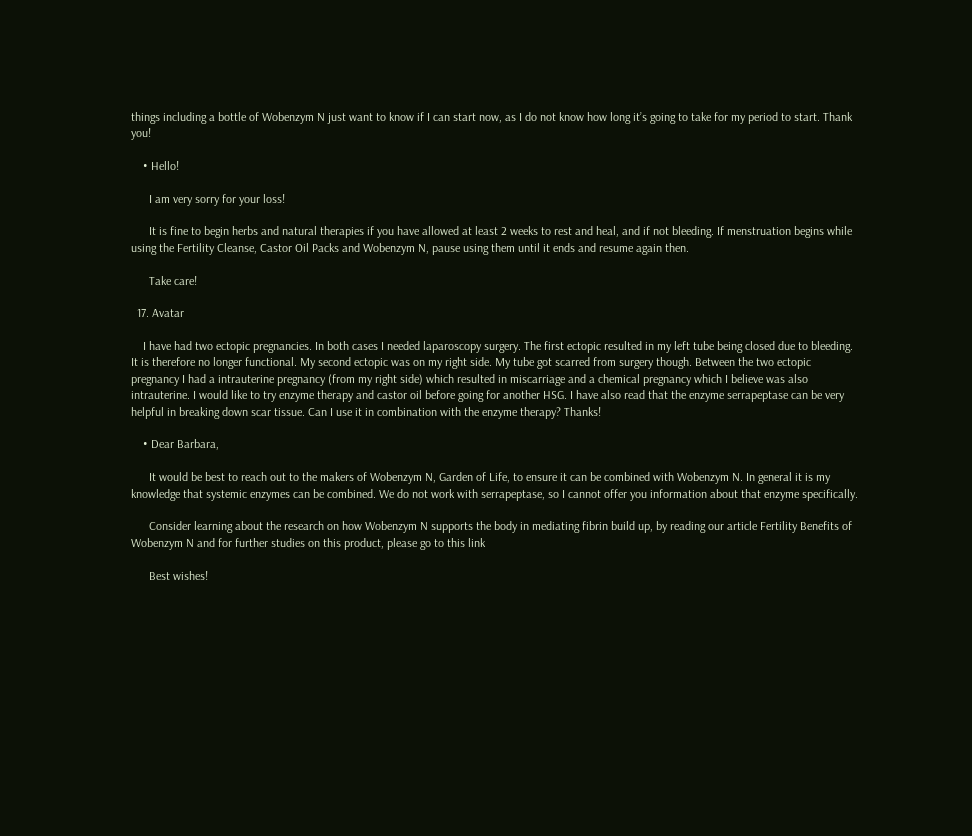things including a bottle of Wobenzym N just want to know if I can start now, as I do not know how long it’s going to take for my period to start. Thank you!

    • Hello!

      I am very sorry for your loss!

      It is fine to begin herbs and natural therapies if you have allowed at least 2 weeks to rest and heal, and if not bleeding. If menstruation begins while using the Fertility Cleanse, Castor Oil Packs and Wobenzym N, pause using them until it ends and resume again then.

      Take care!

  17. Avatar

    I have had two ectopic pregnancies. In both cases I needed laparoscopy surgery. The first ectopic resulted in my left tube being closed due to bleeding. It is therefore no longer functional. My second ectopic was on my right side. My tube got scarred from surgery though. Between the two ectopic pregnancy I had a intrauterine pregnancy (from my right side) which resulted in miscarriage and a chemical pregnancy which I believe was also intrauterine. I would like to try enzyme therapy and castor oil before going for another HSG. I have also read that the enzyme serrapeptase can be very helpful in breaking down scar tissue. Can I use it in combination with the enzyme therapy? Thanks!

    • Dear Barbara,

      It would be best to reach out to the makers of Wobenzym N, Garden of Life, to ensure it can be combined with Wobenzym N. In general it is my knowledge that systemic enzymes can be combined. We do not work with serrapeptase, so I cannot offer you information about that enzyme specifically.

      Consider learning about the research on how Wobenzym N supports the body in mediating fibrin build up, by reading our article Fertility Benefits of Wobenzym N and for further studies on this product, please go to this link

      Best wishes!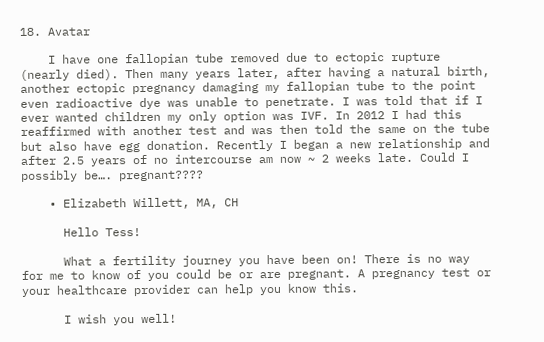18. Avatar

    I have one fallopian tube removed due to ectopic rupture (nearly died). Then many years later, after having a natural birth, another ectopic pregnancy damaging my fallopian tube to the point even radioactive dye was unable to penetrate. I was told that if I ever wanted children my only option was IVF. In 2012 I had this reaffirmed with another test and was then told the same on the tube but also have egg donation. Recently I began a new relationship and after 2.5 years of no intercourse am now ~ 2 weeks late. Could I possibly be…. pregnant????

    • Elizabeth Willett, MA, CH

      Hello Tess!

      What a fertility journey you have been on! There is no way for me to know of you could be or are pregnant. A pregnancy test or your healthcare provider can help you know this.

      I wish you well!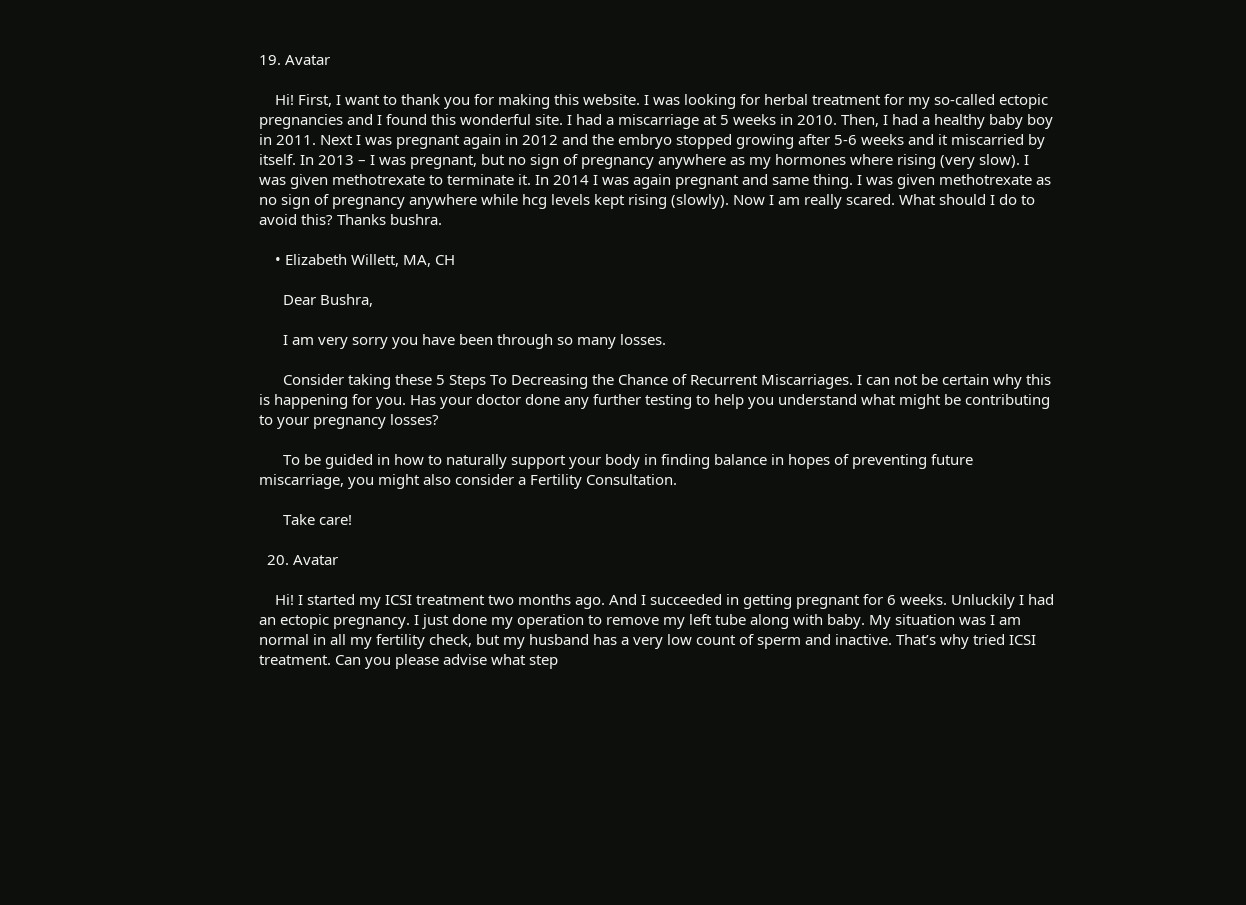19. Avatar

    Hi! First, I want to thank you for making this website. I was looking for herbal treatment for my so-called ectopic pregnancies and I found this wonderful site. I had a miscarriage at 5 weeks in 2010. Then, I had a healthy baby boy in 2011. Next I was pregnant again in 2012 and the embryo stopped growing after 5-6 weeks and it miscarried by itself. In 2013 – I was pregnant, but no sign of pregnancy anywhere as my hormones where rising (very slow). I was given methotrexate to terminate it. In 2014 I was again pregnant and same thing. I was given methotrexate as no sign of pregnancy anywhere while hcg levels kept rising (slowly). Now I am really scared. What should I do to avoid this? Thanks bushra.

    • Elizabeth Willett, MA, CH

      Dear Bushra,

      I am very sorry you have been through so many losses.

      Consider taking these 5 Steps To Decreasing the Chance of Recurrent Miscarriages. I can not be certain why this is happening for you. Has your doctor done any further testing to help you understand what might be contributing to your pregnancy losses?

      To be guided in how to naturally support your body in finding balance in hopes of preventing future miscarriage, you might also consider a Fertility Consultation.

      Take care!

  20. Avatar

    Hi! I started my ICSI treatment two months ago. And I succeeded in getting pregnant for 6 weeks. Unluckily I had an ectopic pregnancy. I just done my operation to remove my left tube along with baby. My situation was I am normal in all my fertility check, but my husband has a very low count of sperm and inactive. That’s why tried ICSI treatment. Can you please advise what step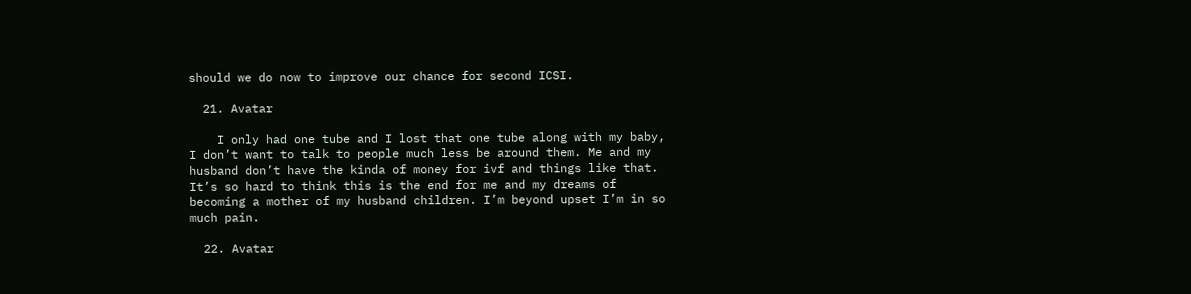should we do now to improve our chance for second ICSI.

  21. Avatar

    I only had one tube and I lost that one tube along with my baby, I don’t want to talk to people much less be around them. Me and my husband don’t have the kinda of money for ivf and things like that. It’s so hard to think this is the end for me and my dreams of becoming a mother of my husband children. I’m beyond upset I’m in so much pain.

  22. Avatar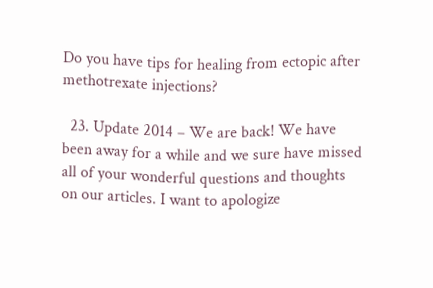Do you have tips for healing from ectopic after methotrexate injections?

  23. Update 2014 – We are back! We have been away for a while and we sure have missed all of your wonderful questions and thoughts on our articles. I want to apologize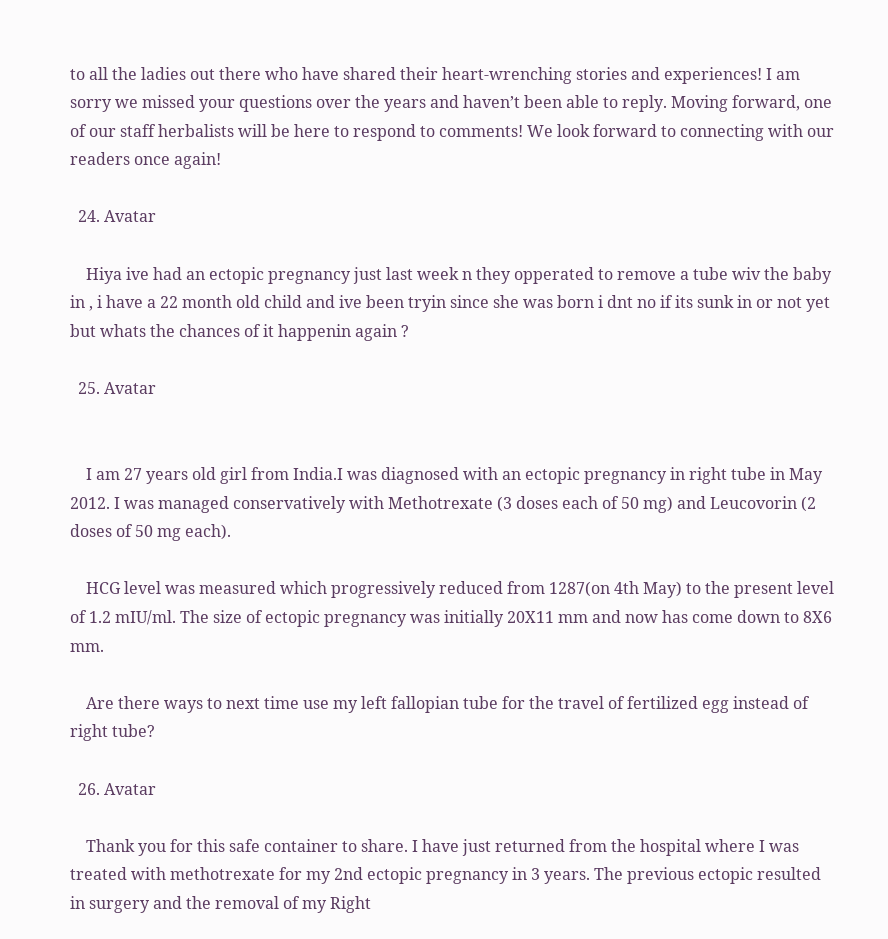to all the ladies out there who have shared their heart-wrenching stories and experiences! I am sorry we missed your questions over the years and haven’t been able to reply. Moving forward, one of our staff herbalists will be here to respond to comments! We look forward to connecting with our readers once again!

  24. Avatar

    Hiya ive had an ectopic pregnancy just last week n they opperated to remove a tube wiv the baby in , i have a 22 month old child and ive been tryin since she was born i dnt no if its sunk in or not yet but whats the chances of it happenin again ?

  25. Avatar


    I am 27 years old girl from India.I was diagnosed with an ectopic pregnancy in right tube in May 2012. I was managed conservatively with Methotrexate (3 doses each of 50 mg) and Leucovorin (2 doses of 50 mg each).

    HCG level was measured which progressively reduced from 1287(on 4th May) to the present level of 1.2 mIU/ml. The size of ectopic pregnancy was initially 20X11 mm and now has come down to 8X6 mm.

    Are there ways to next time use my left fallopian tube for the travel of fertilized egg instead of right tube?

  26. Avatar

    Thank you for this safe container to share. I have just returned from the hospital where I was treated with methotrexate for my 2nd ectopic pregnancy in 3 years. The previous ectopic resulted in surgery and the removal of my Right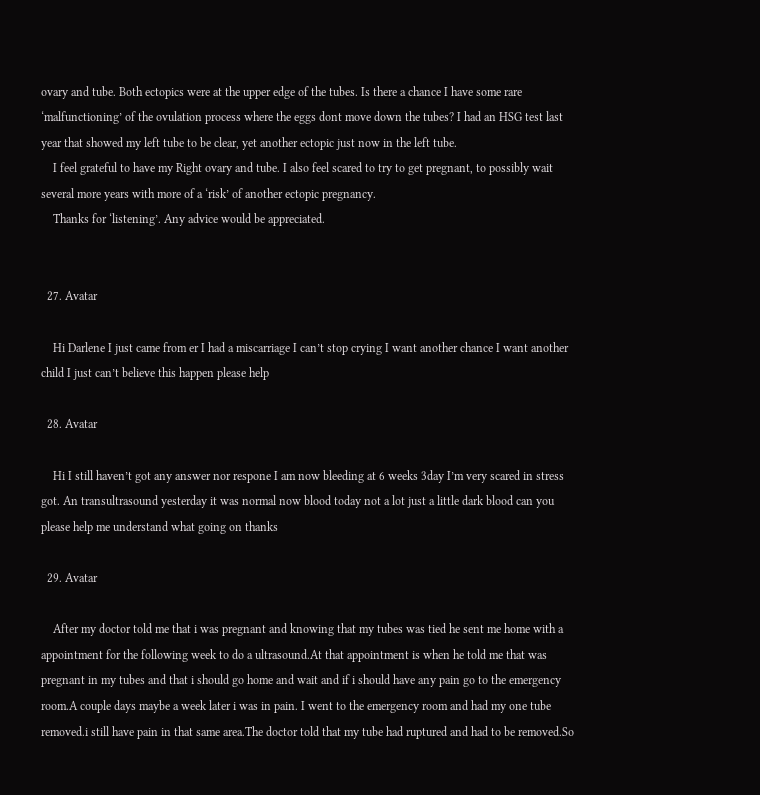ovary and tube. Both ectopics were at the upper edge of the tubes. Is there a chance I have some rare ‘malfunctioning’ of the ovulation process where the eggs dont move down the tubes? I had an HSG test last year that showed my left tube to be clear, yet another ectopic just now in the left tube.
    I feel grateful to have my Right ovary and tube. I also feel scared to try to get pregnant, to possibly wait several more years with more of a ‘risk’ of another ectopic pregnancy.
    Thanks for ‘listening’. Any advice would be appreciated.


  27. Avatar

    Hi Darlene I just came from er I had a miscarriage I can’t stop crying I want another chance I want another child I just can’t believe this happen please help

  28. Avatar

    Hi I still haven’t got any answer nor respone I am now bleeding at 6 weeks 3day I’m very scared in stress got. An transultrasound yesterday it was normal now blood today not a lot just a little dark blood can you please help me understand what going on thanks

  29. Avatar

    After my doctor told me that i was pregnant and knowing that my tubes was tied he sent me home with a appointment for the following week to do a ultrasound.At that appointment is when he told me that was pregnant in my tubes and that i should go home and wait and if i should have any pain go to the emergency room.A couple days maybe a week later i was in pain. I went to the emergency room and had my one tube removed.i still have pain in that same area.The doctor told that my tube had ruptured and had to be removed.So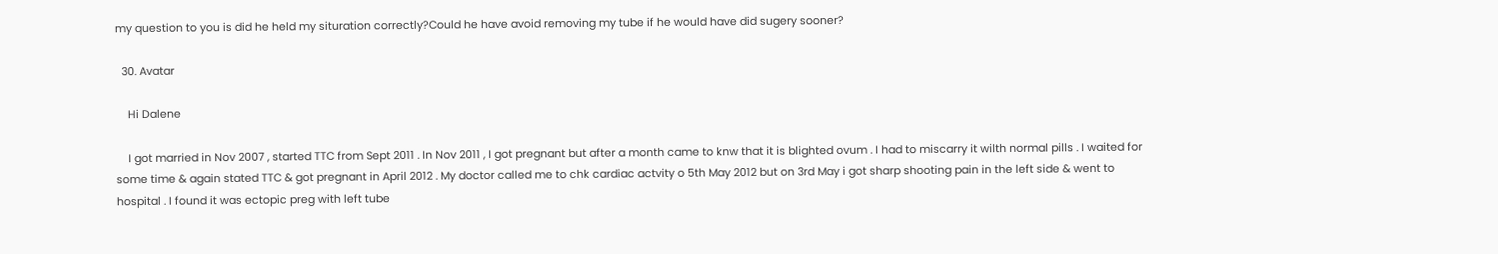my question to you is did he held my situration correctly?Could he have avoid removing my tube if he would have did sugery sooner?

  30. Avatar

    Hi Dalene

    I got married in Nov 2007 , started TTC from Sept 2011 . In Nov 2011 , I got pregnant but after a month came to knw that it is blighted ovum . I had to miscarry it wilth normal pills . I waited for some time & again stated TTC & got pregnant in April 2012 . My doctor called me to chk cardiac actvity o 5th May 2012 but on 3rd May i got sharp shooting pain in the left side & went to hospital . I found it was ectopic preg with left tube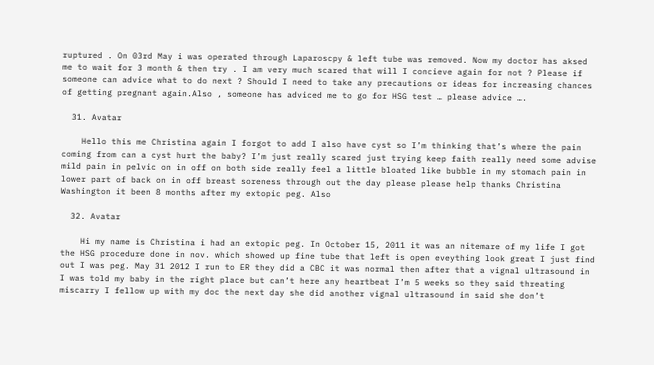ruptured . On 03rd May i was operated through Laparoscpy & left tube was removed. Now my doctor has aksed me to wait for 3 month & then try . I am very much scared that will I concieve again for not ? Please if someone can advice what to do next ? Should I need to take any precautions or ideas for increasing chances of getting pregnant again.Also , someone has adviced me to go for HSG test … please advice ….

  31. Avatar

    Hello this me Christina again I forgot to add I also have cyst so I’m thinking that’s where the pain coming from can a cyst hurt the baby? I’m just really scared just trying keep faith really need some advise mild pain in pelvic on in off on both side really feel a little bloated like bubble in my stomach pain in lower part of back on in off breast soreness through out the day please please help thanks Christina Washington it been 8 months after my extopic peg. Also

  32. Avatar

    Hi my name is Christina i had an extopic peg. In October 15, 2011 it was an nitemare of my life I got the HSG procedure done in nov. which showed up fine tube that left is open eveything look great I just find out I was peg. May 31 2012 I run to ER they did a CBC it was normal then after that a vignal ultrasound in I was told my baby in the right place but can’t here any heartbeat I’m 5 weeks so they said threating miscarry I fellow up with my doc the next day she did another vignal ultrasound in said she don’t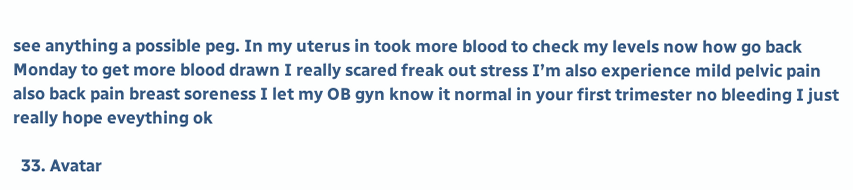see anything a possible peg. In my uterus in took more blood to check my levels now how go back Monday to get more blood drawn I really scared freak out stress I’m also experience mild pelvic pain also back pain breast soreness I let my OB gyn know it normal in your first trimester no bleeding I just really hope eveything ok

  33. Avatar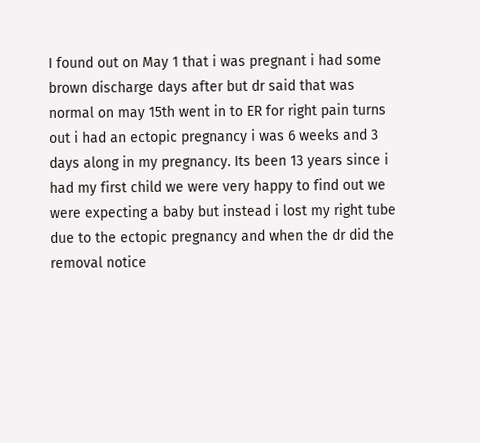I found out on May 1 that i was pregnant i had some brown discharge days after but dr said that was normal on may 15th went in to ER for right pain turns out i had an ectopic pregnancy i was 6 weeks and 3 days along in my pregnancy. Its been 13 years since i had my first child we were very happy to find out we were expecting a baby but instead i lost my right tube due to the ectopic pregnancy and when the dr did the removal notice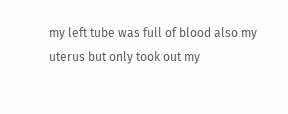my left tube was full of blood also my uterus but only took out my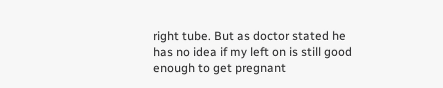right tube. But as doctor stated he has no idea if my left on is still good enough to get pregnant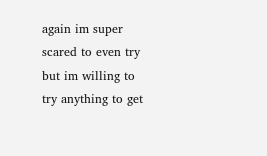again im super scared to even try but im willing to try anything to get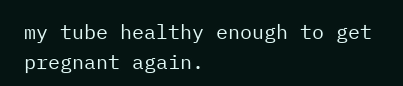my tube healthy enough to get pregnant again.